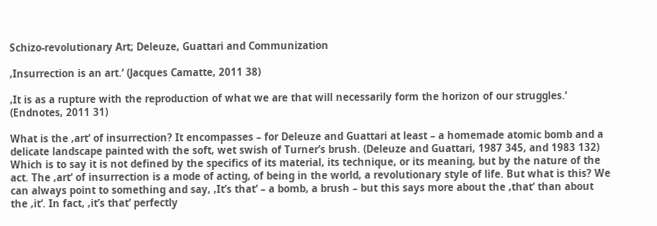Schizo-revolutionary Art; Deleuze, Guattari and Communization

‚Insurrection is an art.‘ (Jacques Camatte, 2011 38)

‚It is as a rupture with the reproduction of what we are that will necessarily form the horizon of our struggles.‘ (Endnotes, 2011 31)

What is the ‚art‘ of insurrection? It encompasses – for Deleuze and Guattari at least – a homemade atomic bomb and a delicate landscape painted with the soft, wet swish of Turner’s brush. (Deleuze and Guattari, 1987 345, and 1983 132) Which is to say it is not defined by the specifics of its material, its technique, or its meaning, but by the nature of the act. The ‚art‘ of insurrection is a mode of acting, of being in the world, a revolutionary style of life. But what is this? We can always point to something and say, ‚It’s that‘ – a bomb, a brush – but this says more about the ‚that‘ than about the ‚it‘. In fact, ‚it’s that‘ perfectly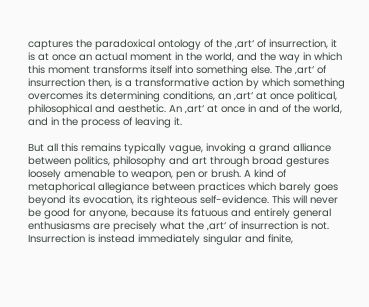captures the paradoxical ontology of the ‚art‘ of insurrection, it is at once an actual moment in the world, and the way in which this moment transforms itself into something else. The ‚art‘ of insurrection then, is a transformative action by which something overcomes its determining conditions, an ‚art‘ at once political, philosophical and aesthetic. An ‚art‘ at once in and of the world, and in the process of leaving it.

But all this remains typically vague, invoking a grand alliance between politics, philosophy and art through broad gestures loosely amenable to weapon, pen or brush. A kind of metaphorical allegiance between practices which barely goes beyond its evocation, its righteous self-evidence. This will never be good for anyone, because its fatuous and entirely general enthusiasms are precisely what the ‚art‘ of insurrection is not. Insurrection is instead immediately singular and finite,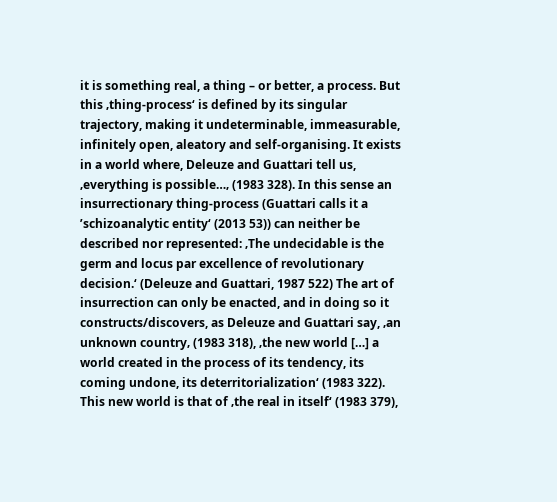it is something real, a thing – or better, a process. But this ‚thing-process‘ is defined by its singular trajectory, making it undeterminable, immeasurable, infinitely open, aleatory and self-organising. It exists in a world where, Deleuze and Guattari tell us, ‚everything is possible…‚ (1983 328). In this sense an insurrectionary thing-process (Guattari calls it a ’schizoanalytic entity‘ (2013 53)) can neither be described nor represented: ‚The undecidable is the germ and locus par excellence of revolutionary decision.‘ (Deleuze and Guattari, 1987 522) The art of insurrection can only be enacted, and in doing so it constructs/discovers, as Deleuze and Guattari say, ‚an unknown country‚ (1983 318), ‚the new world […] a world created in the process of its tendency, its coming undone, its deterritorialization‘ (1983 322). This new world is that of ‚the real in itself‘ (1983 379),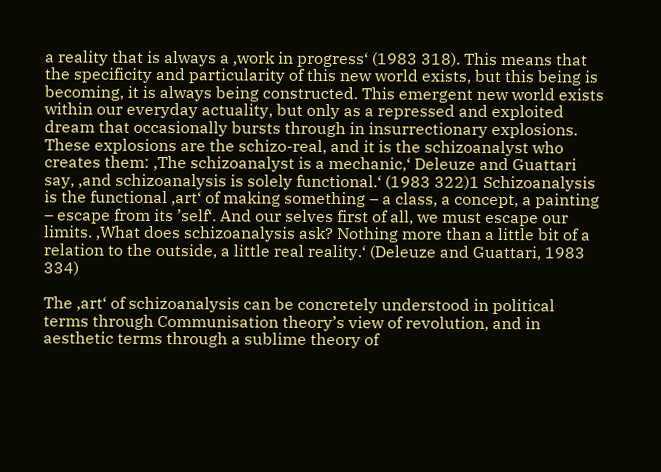a reality that is always a ‚work in progress‘ (1983 318). This means that the specificity and particularity of this new world exists, but this being is becoming, it is always being constructed. This emergent new world exists within our everyday actuality, but only as a repressed and exploited dream that occasionally bursts through in insurrectionary explosions. These explosions are the schizo-real, and it is the schizoanalyst who creates them: ‚The schizoanalyst is a mechanic,‘ Deleuze and Guattari say, ‚and schizoanalysis is solely functional.‘ (1983 322)1 Schizoanalysis is the functional ‚art‘ of making something – a class, a concept, a painting – escape from its ’self‘. And our selves first of all, we must escape our limits. ‚What does schizoanalysis ask? Nothing more than a little bit of a relation to the outside, a little real reality.‘ (Deleuze and Guattari, 1983 334)

The ‚art‘ of schizoanalysis can be concretely understood in political terms through Communisation theory’s view of revolution, and in aesthetic terms through a sublime theory of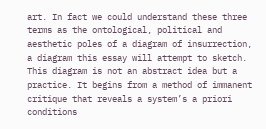art. In fact we could understand these three terms as the ontological, political and aesthetic poles of a diagram of insurrection, a diagram this essay will attempt to sketch. This diagram is not an abstract idea but a practice. It begins from a method of immanent critique that reveals a system’s a priori conditions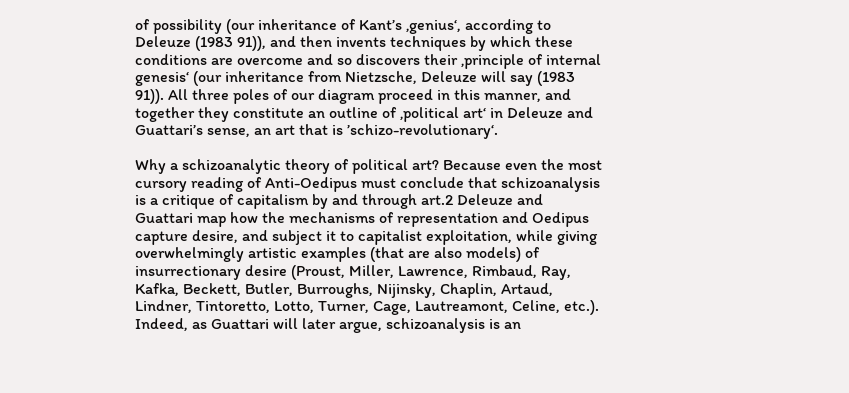of possibility (our inheritance of Kant’s ‚genius‘, according to Deleuze (1983 91)), and then invents techniques by which these conditions are overcome and so discovers their ‚principle of internal genesis‘ (our inheritance from Nietzsche, Deleuze will say (1983 91)). All three poles of our diagram proceed in this manner, and together they constitute an outline of ‚political art‘ in Deleuze and Guattari’s sense, an art that is ’schizo-revolutionary‘.

Why a schizoanalytic theory of political art? Because even the most cursory reading of Anti-Oedipus must conclude that schizoanalysis is a critique of capitalism by and through art.2 Deleuze and Guattari map how the mechanisms of representation and Oedipus capture desire, and subject it to capitalist exploitation, while giving overwhelmingly artistic examples (that are also models) of insurrectionary desire (Proust, Miller, Lawrence, Rimbaud, Ray, Kafka, Beckett, Butler, Burroughs, Nijinsky, Chaplin, Artaud, Lindner, Tintoretto, Lotto, Turner, Cage, Lautreamont, Celine, etc.). Indeed, as Guattari will later argue, schizoanalysis is an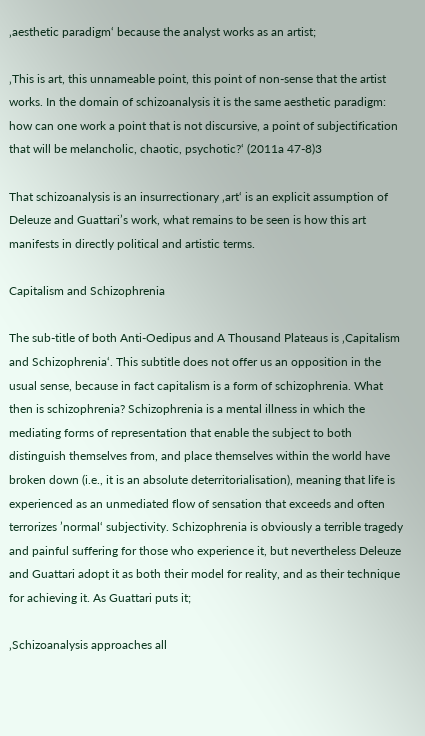‚aesthetic paradigm‘ because the analyst works as an artist;

‚This is art, this unnameable point, this point of non-sense that the artist works. In the domain of schizoanalysis it is the same aesthetic paradigm: how can one work a point that is not discursive, a point of subjectification that will be melancholic, chaotic, psychotic?‘ (2011a 47-8)3

That schizoanalysis is an insurrectionary ‚art‘ is an explicit assumption of Deleuze and Guattari’s work, what remains to be seen is how this art manifests in directly political and artistic terms.

Capitalism and Schizophrenia

The sub-title of both Anti-Oedipus and A Thousand Plateaus is ‚Capitalism and Schizophrenia‘. This subtitle does not offer us an opposition in the usual sense, because in fact capitalism is a form of schizophrenia. What then is schizophrenia? Schizophrenia is a mental illness in which the mediating forms of representation that enable the subject to both distinguish themselves from, and place themselves within the world have broken down (i.e., it is an absolute deterritorialisation), meaning that life is experienced as an unmediated flow of sensation that exceeds and often terrorizes ’normal‘ subjectivity. Schizophrenia is obviously a terrible tragedy and painful suffering for those who experience it, but nevertheless Deleuze and Guattari adopt it as both their model for reality, and as their technique for achieving it. As Guattari puts it;

‚Schizoanalysis approaches all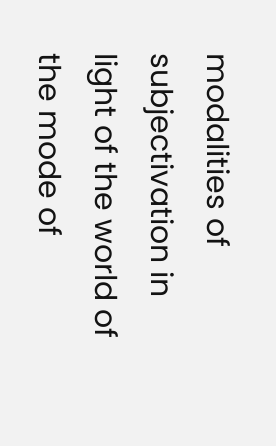modalities of subjectivation in light of the world of the mode of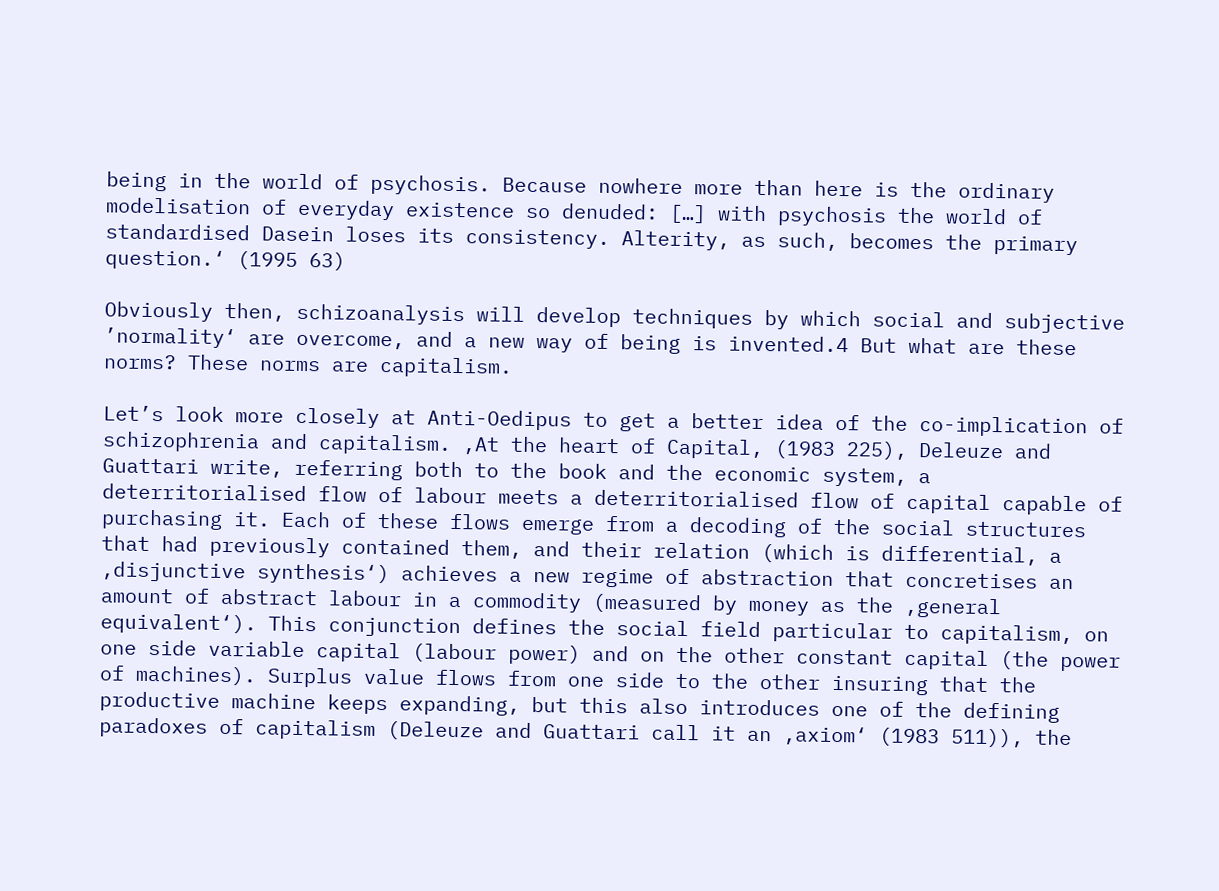being in the world of psychosis. Because nowhere more than here is the ordinary modelisation of everyday existence so denuded: […] with psychosis the world of standardised Dasein loses its consistency. Alterity, as such, becomes the primary question.‘ (1995 63)

Obviously then, schizoanalysis will develop techniques by which social and subjective ’normality‘ are overcome, and a new way of being is invented.4 But what are these norms? These norms are capitalism.

Let’s look more closely at Anti-Oedipus to get a better idea of the co-implication of schizophrenia and capitalism. ‚At the heart of Capital‚ (1983 225), Deleuze and Guattari write, referring both to the book and the economic system, a deterritorialised flow of labour meets a deterritorialised flow of capital capable of purchasing it. Each of these flows emerge from a decoding of the social structures that had previously contained them, and their relation (which is differential, a ‚disjunctive synthesis‘) achieves a new regime of abstraction that concretises an amount of abstract labour in a commodity (measured by money as the ‚general equivalent‘). This conjunction defines the social field particular to capitalism, on one side variable capital (labour power) and on the other constant capital (the power of machines). Surplus value flows from one side to the other insuring that the productive machine keeps expanding, but this also introduces one of the defining paradoxes of capitalism (Deleuze and Guattari call it an ‚axiom‘ (1983 511)), the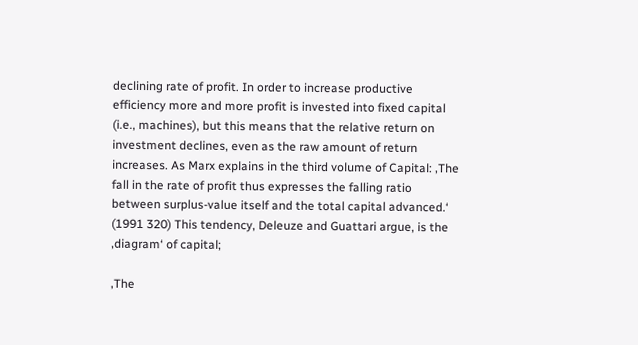declining rate of profit. In order to increase productive efficiency more and more profit is invested into fixed capital (i.e., machines), but this means that the relative return on investment declines, even as the raw amount of return increases. As Marx explains in the third volume of Capital: ‚The fall in the rate of profit thus expresses the falling ratio between surplus-value itself and the total capital advanced.‘ (1991 320) This tendency, Deleuze and Guattari argue, is the ‚diagram‘ of capital;

‚The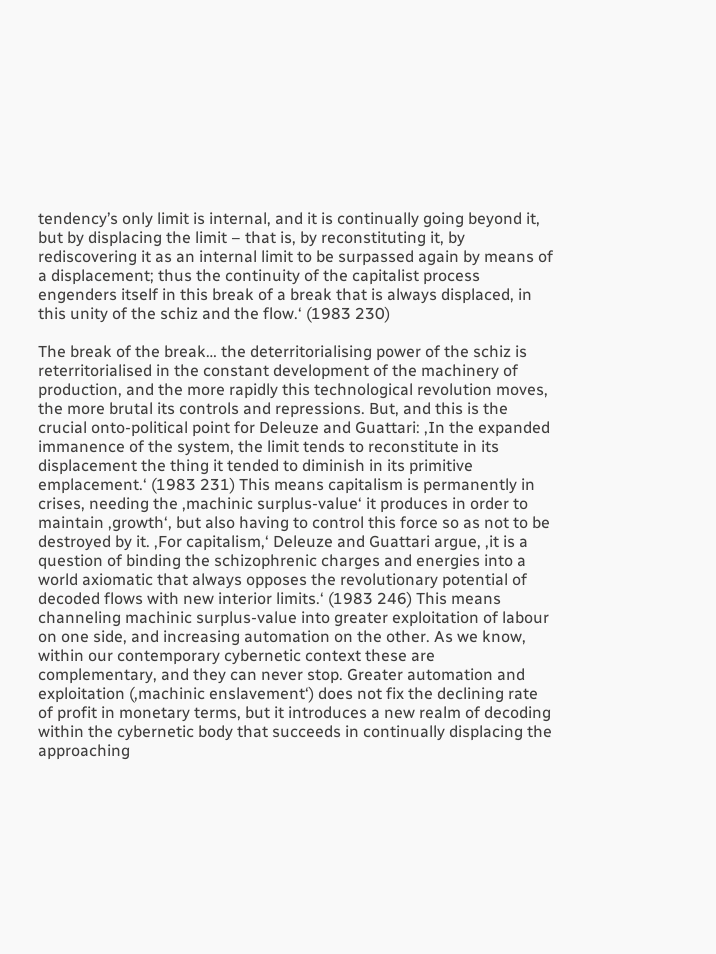tendency’s only limit is internal, and it is continually going beyond it, but by displacing the limit – that is, by reconstituting it, by rediscovering it as an internal limit to be surpassed again by means of a displacement; thus the continuity of the capitalist process engenders itself in this break of a break that is always displaced, in this unity of the schiz and the flow.‘ (1983 230)

The break of the break… the deterritorialising power of the schiz is reterritorialised in the constant development of the machinery of production, and the more rapidly this technological revolution moves, the more brutal its controls and repressions. But, and this is the crucial onto-political point for Deleuze and Guattari: ‚In the expanded immanence of the system, the limit tends to reconstitute in its displacement the thing it tended to diminish in its primitive emplacement.‘ (1983 231) This means capitalism is permanently in crises, needing the ‚machinic surplus-value‘ it produces in order to maintain ‚growth‘, but also having to control this force so as not to be destroyed by it. ‚For capitalism,‘ Deleuze and Guattari argue, ‚it is a question of binding the schizophrenic charges and energies into a world axiomatic that always opposes the revolutionary potential of decoded flows with new interior limits.‘ (1983 246) This means channeling machinic surplus-value into greater exploitation of labour on one side, and increasing automation on the other. As we know, within our contemporary cybernetic context these are complementary, and they can never stop. Greater automation and exploitation (‚machinic enslavement‘) does not fix the declining rate of profit in monetary terms, but it introduces a new realm of decoding within the cybernetic body that succeeds in continually displacing the approaching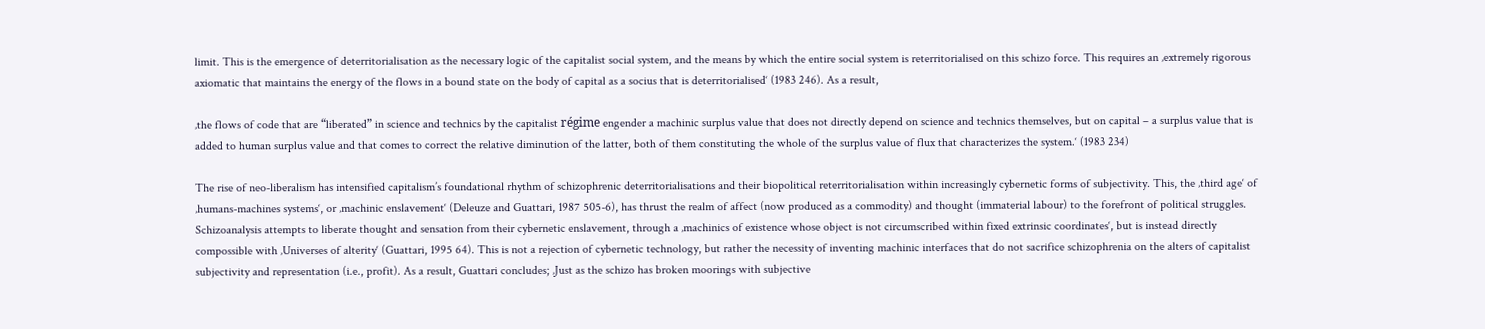limit. This is the emergence of deterritorialisation as the necessary logic of the capitalist social system, and the means by which the entire social system is reterritorialised on this schizo force. This requires an ‚extremely rigorous axiomatic that maintains the energy of the flows in a bound state on the body of capital as a socius that is deterritorialised‘ (1983 246). As a result,

‚the flows of code that are “liberated” in science and technics by the capitalist régime engender a machinic surplus value that does not directly depend on science and technics themselves, but on capital – a surplus value that is added to human surplus value and that comes to correct the relative diminution of the latter, both of them constituting the whole of the surplus value of flux that characterizes the system.‘ (1983 234)

The rise of neo-liberalism has intensified capitalism’s foundational rhythm of schizophrenic deterritorialisations and their biopolitical reterritorialisation within increasingly cybernetic forms of subjectivity. This, the ‚third age‘ of ‚humans-machines systems‘, or ‚machinic enslavement‘ (Deleuze and Guattari, 1987 505-6), has thrust the realm of affect (now produced as a commodity) and thought (immaterial labour) to the forefront of political struggles. Schizoanalysis attempts to liberate thought and sensation from their cybernetic enslavement, through a ‚machinics of existence whose object is not circumscribed within fixed extrinsic coordinates‘, but is instead directly compossible with ‚Universes of alterity‘ (Guattari, 1995 64). This is not a rejection of cybernetic technology, but rather the necessity of inventing machinic interfaces that do not sacrifice schizophrenia on the alters of capitalist subjectivity and representation (i.e., profit). As a result, Guattari concludes; ‚Just as the schizo has broken moorings with subjective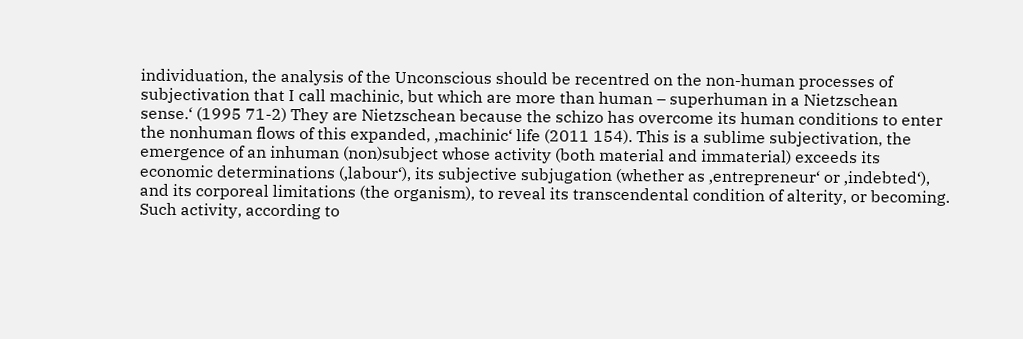individuation, the analysis of the Unconscious should be recentred on the non-human processes of subjectivation that I call machinic, but which are more than human – superhuman in a Nietzschean sense.‘ (1995 71-2) They are Nietzschean because the schizo has overcome its human conditions to enter the nonhuman flows of this expanded, ‚machinic‘ life (2011 154). This is a sublime subjectivation, the emergence of an inhuman (non)subject whose activity (both material and immaterial) exceeds its economic determinations (‚labour‘), its subjective subjugation (whether as ‚entrepreneur‘ or ‚indebted‘), and its corporeal limitations (the organism), to reveal its transcendental condition of alterity, or becoming. Such activity, according to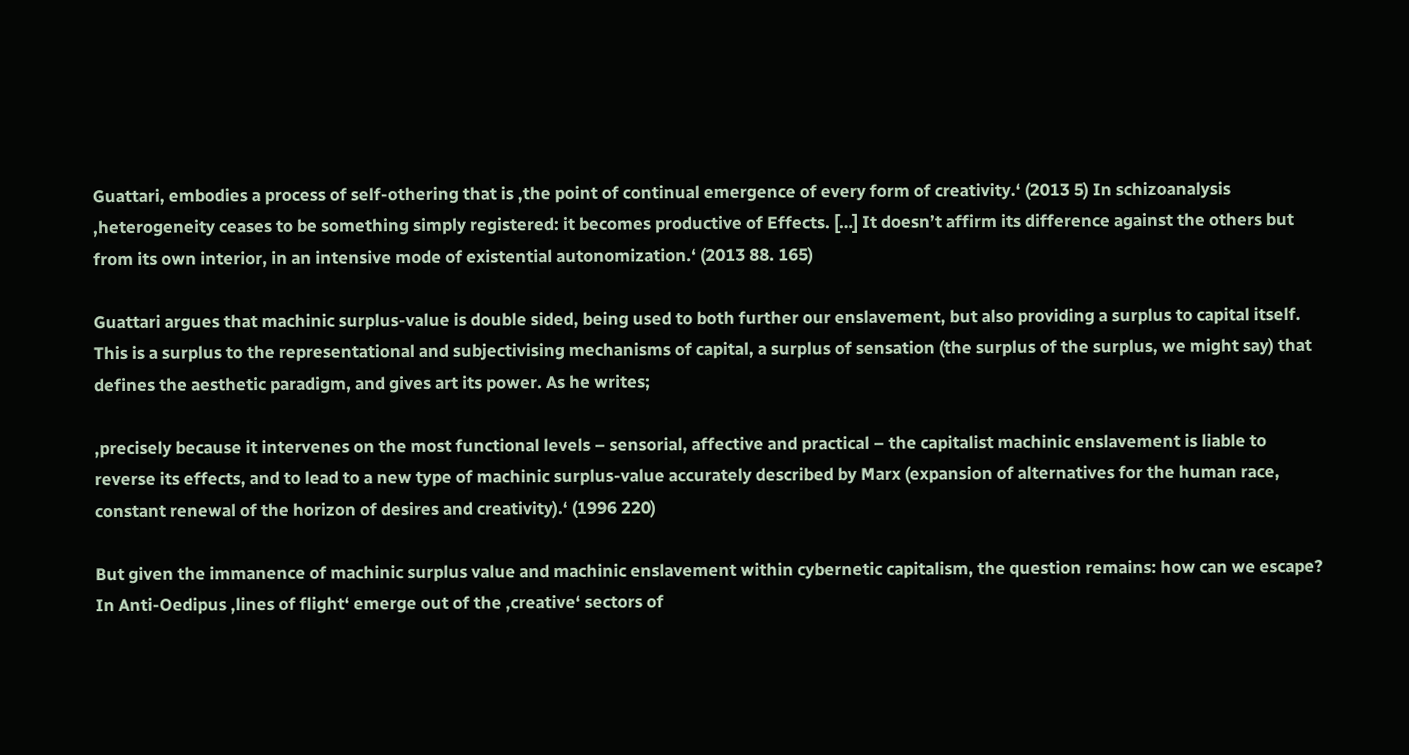Guattari, embodies a process of self-othering that is ‚the point of continual emergence of every form of creativity.‘ (2013 5) In schizoanalysis ‚heterogeneity ceases to be something simply registered: it becomes productive of Effects. […] It doesn’t affirm its difference against the others but from its own interior, in an intensive mode of existential autonomization.‘ (2013 88. 165)

Guattari argues that machinic surplus-value is double sided, being used to both further our enslavement, but also providing a surplus to capital itself. This is a surplus to the representational and subjectivising mechanisms of capital, a surplus of sensation (the surplus of the surplus, we might say) that defines the aesthetic paradigm, and gives art its power. As he writes;

‚precisely because it intervenes on the most functional levels – sensorial, affective and practical – the capitalist machinic enslavement is liable to reverse its effects, and to lead to a new type of machinic surplus-value accurately described by Marx (expansion of alternatives for the human race, constant renewal of the horizon of desires and creativity).‘ (1996 220)

But given the immanence of machinic surplus value and machinic enslavement within cybernetic capitalism, the question remains: how can we escape? In Anti-Oedipus ‚lines of flight‘ emerge out of the ‚creative‘ sectors of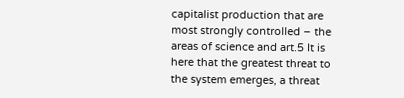capitalist production that are most strongly controlled – the areas of science and art.5 It is here that the greatest threat to the system emerges, a threat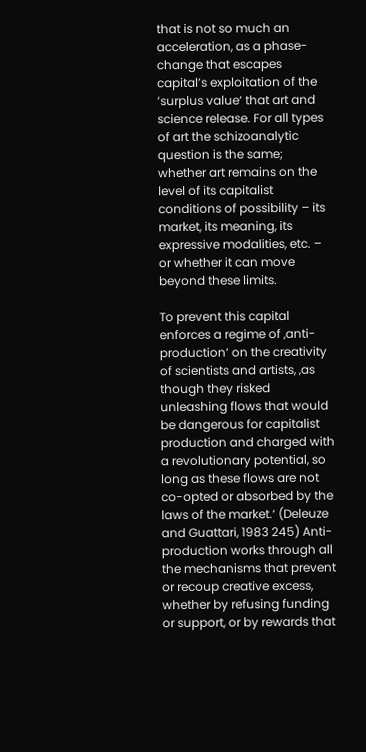that is not so much an acceleration, as a phase-change that escapes capital’s exploitation of the ’surplus value‘ that art and science release. For all types of art the schizoanalytic question is the same; whether art remains on the level of its capitalist conditions of possibility – its market, its meaning, its expressive modalities, etc. – or whether it can move beyond these limits.

To prevent this capital enforces a regime of ‚anti-production‘ on the creativity of scientists and artists, ‚as though they risked unleashing flows that would be dangerous for capitalist production and charged with a revolutionary potential, so long as these flows are not co-opted or absorbed by the laws of the market.‘ (Deleuze and Guattari, 1983 245) Anti-production works through all the mechanisms that prevent or recoup creative excess, whether by refusing funding or support, or by rewards that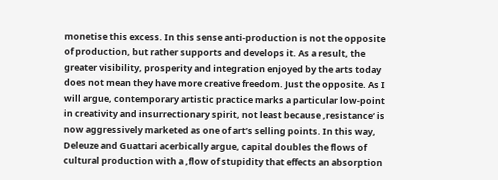monetise this excess. In this sense anti-production is not the opposite of production, but rather supports and develops it. As a result, the greater visibility, prosperity and integration enjoyed by the arts today does not mean they have more creative freedom. Just the opposite. As I will argue, contemporary artistic practice marks a particular low-point in creativity and insurrectionary spirit, not least because ‚resistance‘ is now aggressively marketed as one of art’s selling points. In this way, Deleuze and Guattari acerbically argue, capital doubles the flows of cultural production with a ‚flow of stupidity that effects an absorption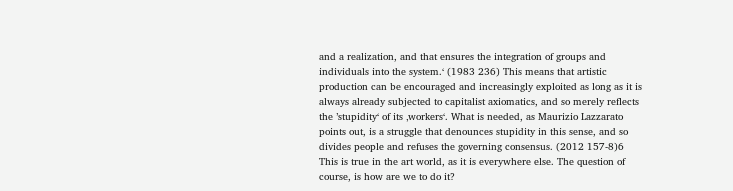and a realization, and that ensures the integration of groups and individuals into the system.‘ (1983 236) This means that artistic production can be encouraged and increasingly exploited as long as it is always already subjected to capitalist axiomatics, and so merely reflects the ’stupidity‘ of its ‚workers‘. What is needed, as Maurizio Lazzarato points out, is a struggle that denounces stupidity in this sense, and so divides people and refuses the governing consensus. (2012 157-8)6 This is true in the art world, as it is everywhere else. The question of course, is how are we to do it?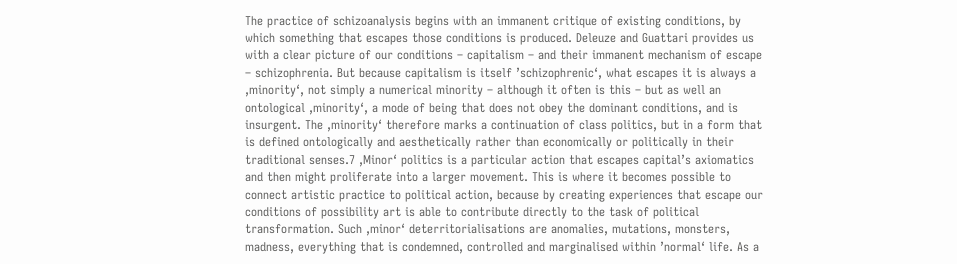The practice of schizoanalysis begins with an immanent critique of existing conditions, by which something that escapes those conditions is produced. Deleuze and Guattari provides us with a clear picture of our conditions – capitalism – and their immanent mechanism of escape – schizophrenia. But because capitalism is itself ’schizophrenic‘, what escapes it is always a ‚minority‘, not simply a numerical minority – although it often is this – but as well an ontological ‚minority‘, a mode of being that does not obey the dominant conditions, and is insurgent. The ‚minority‘ therefore marks a continuation of class politics, but in a form that is defined ontologically and aesthetically rather than economically or politically in their traditional senses.7 ‚Minor‘ politics is a particular action that escapes capital’s axiomatics and then might proliferate into a larger movement. This is where it becomes possible to connect artistic practice to political action, because by creating experiences that escape our conditions of possibility art is able to contribute directly to the task of political transformation. Such ‚minor‘ deterritorialisations are anomalies, mutations, monsters, madness, everything that is condemned, controlled and marginalised within ’normal‘ life. As a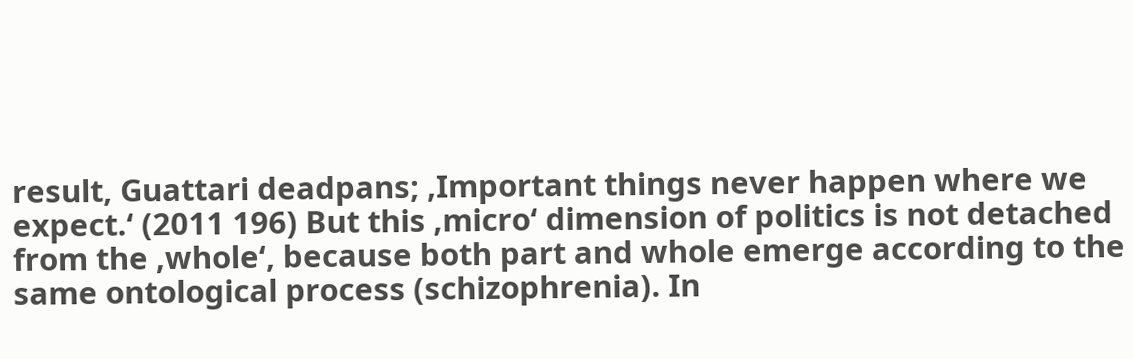result, Guattari deadpans; ‚Important things never happen where we expect.‘ (2011 196) But this ‚micro‘ dimension of politics is not detached from the ‚whole‘, because both part and whole emerge according to the same ontological process (schizophrenia). In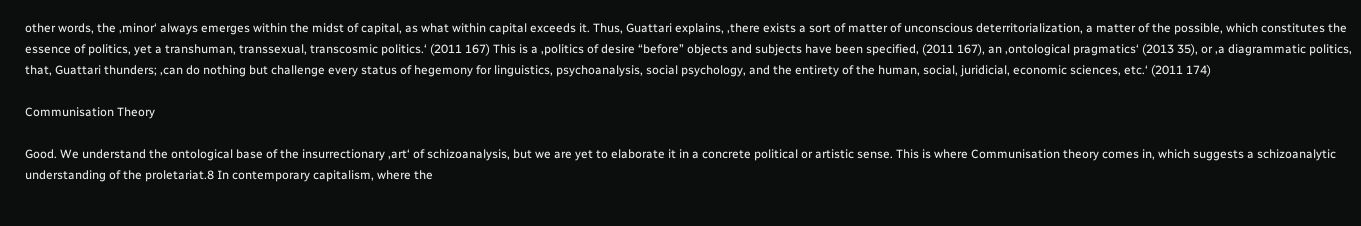other words, the ‚minor‘ always emerges within the midst of capital, as what within capital exceeds it. Thus, Guattari explains, ‚there exists a sort of matter of unconscious deterritorialization, a matter of the possible, which constitutes the essence of politics, yet a transhuman, transsexual, transcosmic politics.‘ (2011 167) This is a ‚politics of desire “before” objects and subjects have been specified‚ (2011 167), an ‚ontological pragmatics‘ (2013 35), or ‚a diagrammatic politics‚ that, Guattari thunders; ‚can do nothing but challenge every status of hegemony for linguistics, psychoanalysis, social psychology, and the entirety of the human, social, juridicial, economic sciences, etc.‘ (2011 174)

Communisation Theory

Good. We understand the ontological base of the insurrectionary ‚art‘ of schizoanalysis, but we are yet to elaborate it in a concrete political or artistic sense. This is where Communisation theory comes in, which suggests a schizoanalytic understanding of the proletariat.8 In contemporary capitalism, where the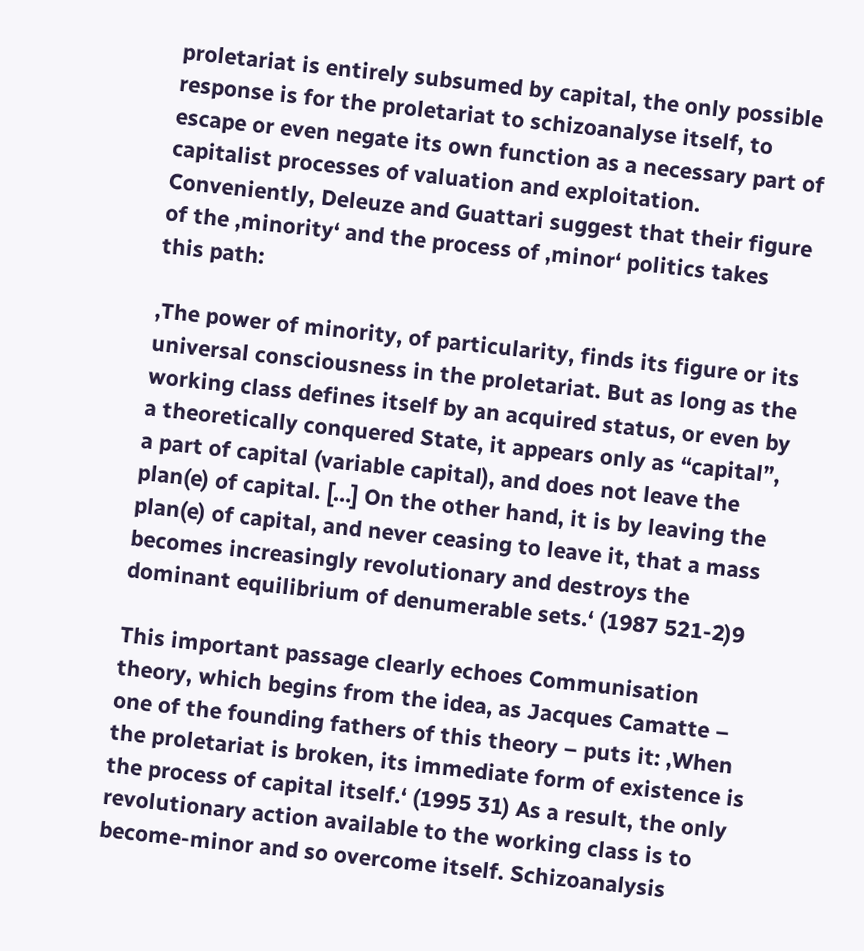proletariat is entirely subsumed by capital, the only possible response is for the proletariat to schizoanalyse itself, to escape or even negate its own function as a necessary part of capitalist processes of valuation and exploitation. Conveniently, Deleuze and Guattari suggest that their figure of the ‚minority‘ and the process of ‚minor‘ politics takes this path:

‚The power of minority, of particularity, finds its figure or its universal consciousness in the proletariat. But as long as the working class defines itself by an acquired status, or even by a theoretically conquered State, it appears only as “capital”, a part of capital (variable capital), and does not leave the plan(e) of capital. […] On the other hand, it is by leaving the plan(e) of capital, and never ceasing to leave it, that a mass becomes increasingly revolutionary and destroys the dominant equilibrium of denumerable sets.‘ (1987 521-2)9

This important passage clearly echoes Communisation theory, which begins from the idea, as Jacques Camatte – one of the founding fathers of this theory – puts it: ‚When the proletariat is broken, its immediate form of existence is the process of capital itself.‘ (1995 31) As a result, the only revolutionary action available to the working class is to become-minor and so overcome itself. Schizoanalysis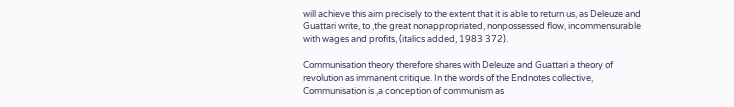will achieve this aim precisely to the extent that it is able to return us, as Deleuze and Guattari write, to ‚the great nonappropriated, nonpossessed flow, incommensurable with wages and profits‚ (italics added, 1983 372).

Communisation theory therefore shares with Deleuze and Guattari a theory of revolution as immanent critique. In the words of the Endnotes collective, Communisation is ‚a conception of communism as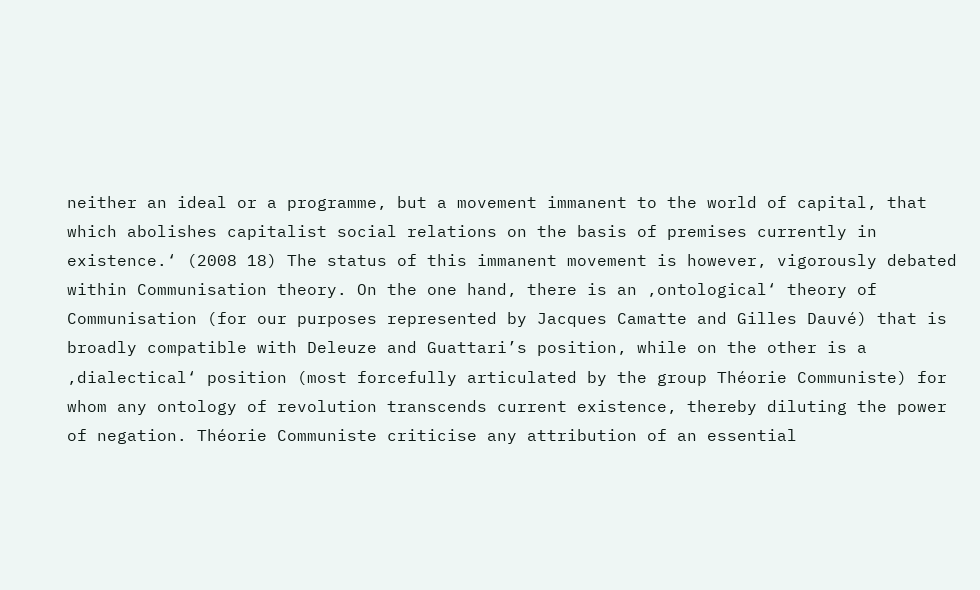neither an ideal or a programme, but a movement immanent to the world of capital, that which abolishes capitalist social relations on the basis of premises currently in existence.‘ (2008 18) The status of this immanent movement is however, vigorously debated within Communisation theory. On the one hand, there is an ‚ontological‘ theory of Communisation (for our purposes represented by Jacques Camatte and Gilles Dauvé) that is broadly compatible with Deleuze and Guattari’s position, while on the other is a ‚dialectical‘ position (most forcefully articulated by the group Théorie Communiste) for whom any ontology of revolution transcends current existence, thereby diluting the power of negation. Théorie Communiste criticise any attribution of an essential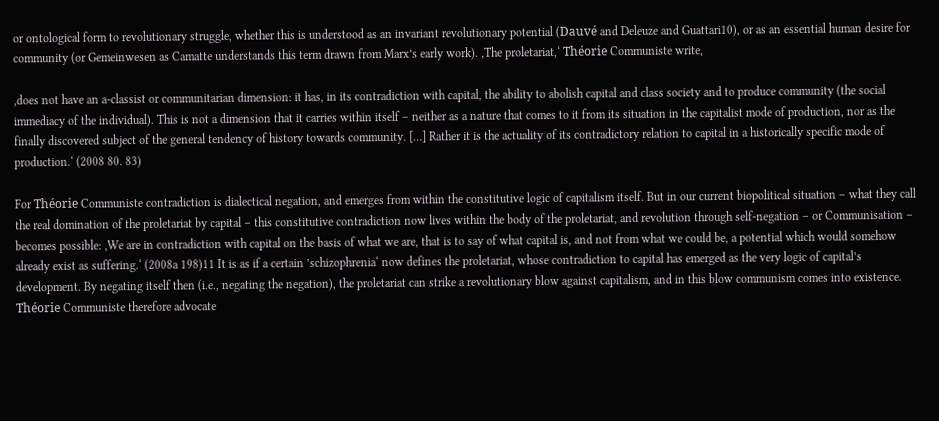or ontological form to revolutionary struggle, whether this is understood as an invariant revolutionary potential (Dauvé and Deleuze and Guattari10), or as an essential human desire for community (or Gemeinwesen as Camatte understands this term drawn from Marx’s early work). ‚The proletariat,‘ Théorie Communiste write,

‚does not have an a-classist or communitarian dimension: it has, in its contradiction with capital, the ability to abolish capital and class society and to produce community (the social immediacy of the individual). This is not a dimension that it carries within itself – neither as a nature that comes to it from its situation in the capitalist mode of production, nor as the finally discovered subject of the general tendency of history towards community. […] Rather it is the actuality of its contradictory relation to capital in a historically specific mode of production.‘ (2008 80. 83)

For Théorie Communiste contradiction is dialectical negation, and emerges from within the constitutive logic of capitalism itself. But in our current biopolitical situation – what they call the real domination of the proletariat by capital – this constitutive contradiction now lives within the body of the proletariat, and revolution through self-negation – or Communisation – becomes possible: ‚We are in contradiction with capital on the basis of what we are, that is to say of what capital is, and not from what we could be, a potential which would somehow already exist as suffering.‘ (2008a 198)11 It is as if a certain ’schizophrenia‘ now defines the proletariat, whose contradiction to capital has emerged as the very logic of capital’s development. By negating itself then (i.e., negating the negation), the proletariat can strike a revolutionary blow against capitalism, and in this blow communism comes into existence. Théorie Communiste therefore advocate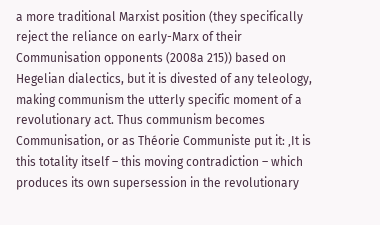a more traditional Marxist position (they specifically reject the reliance on early-Marx of their Communisation opponents (2008a 215)) based on Hegelian dialectics, but it is divested of any teleology, making communism the utterly specific moment of a revolutionary act. Thus communism becomes Communisation, or as Théorie Communiste put it: ‚It is this totality itself – this moving contradiction – which produces its own supersession in the revolutionary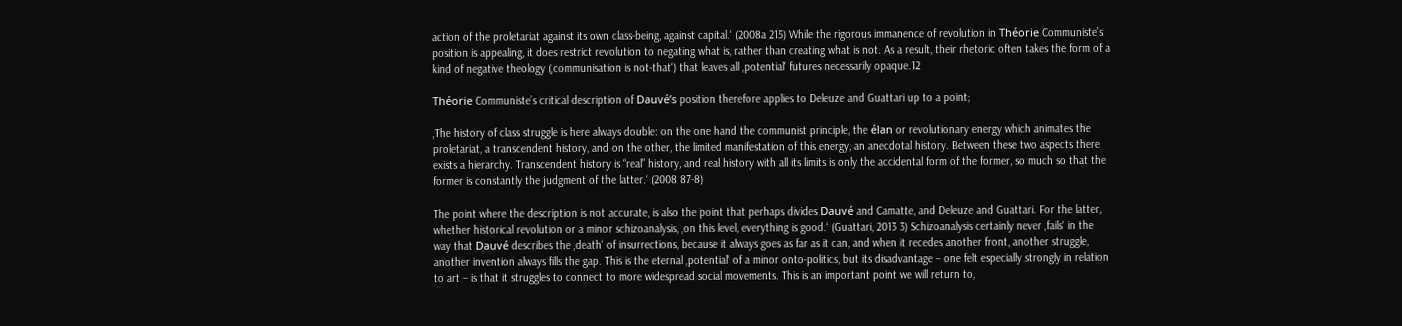action of the proletariat against its own class-being, against capital.‘ (2008a 215) While the rigorous immanence of revolution in Théorie Communiste’s position is appealing, it does restrict revolution to negating what is, rather than creating what is not. As a result, their rhetoric often takes the form of a kind of negative theology (‚communisation is not-that‘) that leaves all ‚potential‘ futures necessarily opaque.12

Théorie Communiste’s critical description of Dauvé’s position therefore applies to Deleuze and Guattari up to a point;

‚The history of class struggle is here always double: on the one hand the communist principle, the élan or revolutionary energy which animates the proletariat, a transcendent history, and on the other, the limited manifestation of this energy, an anecdotal history. Between these two aspects there exists a hierarchy. Transcendent history is “real” history, and real history with all its limits is only the accidental form of the former, so much so that the former is constantly the judgment of the latter.‘ (2008 87-8)

The point where the description is not accurate, is also the point that perhaps divides Dauvé and Camatte, and Deleuze and Guattari. For the latter, whether historical revolution or a minor schizoanalysis, ‚on this level, everything is good.‘ (Guattari, 2013 3) Schizoanalysis certainly never ‚fails‘ in the way that Dauvé describes the ‚death‘ of insurrections, because it always goes as far as it can, and when it recedes another front, another struggle, another invention always fills the gap. This is the eternal ‚potential‘ of a minor onto-politics, but its disadvantage – one felt especially strongly in relation to art – is that it struggles to connect to more widespread social movements. This is an important point we will return to,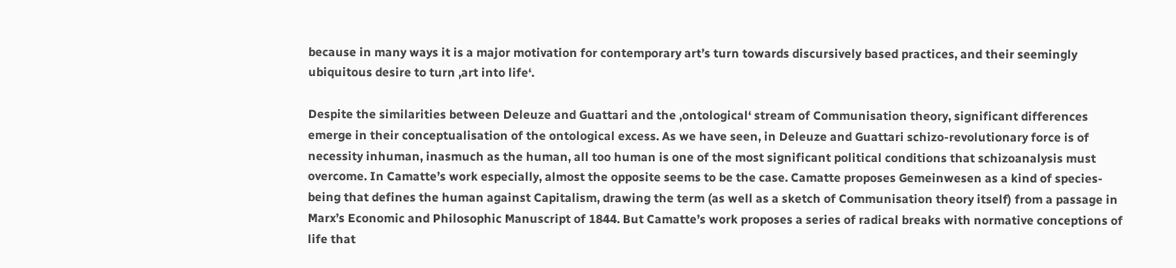because in many ways it is a major motivation for contemporary art’s turn towards discursively based practices, and their seemingly ubiquitous desire to turn ‚art into life‘.

Despite the similarities between Deleuze and Guattari and the ‚ontological‘ stream of Communisation theory, significant differences emerge in their conceptualisation of the ontological excess. As we have seen, in Deleuze and Guattari schizo-revolutionary force is of necessity inhuman, inasmuch as the human, all too human is one of the most significant political conditions that schizoanalysis must overcome. In Camatte’s work especially, almost the opposite seems to be the case. Camatte proposes Gemeinwesen as a kind of species-being that defines the human against Capitalism, drawing the term (as well as a sketch of Communisation theory itself) from a passage in Marx’s Economic and Philosophic Manuscript of 1844. But Camatte’s work proposes a series of radical breaks with normative conceptions of life that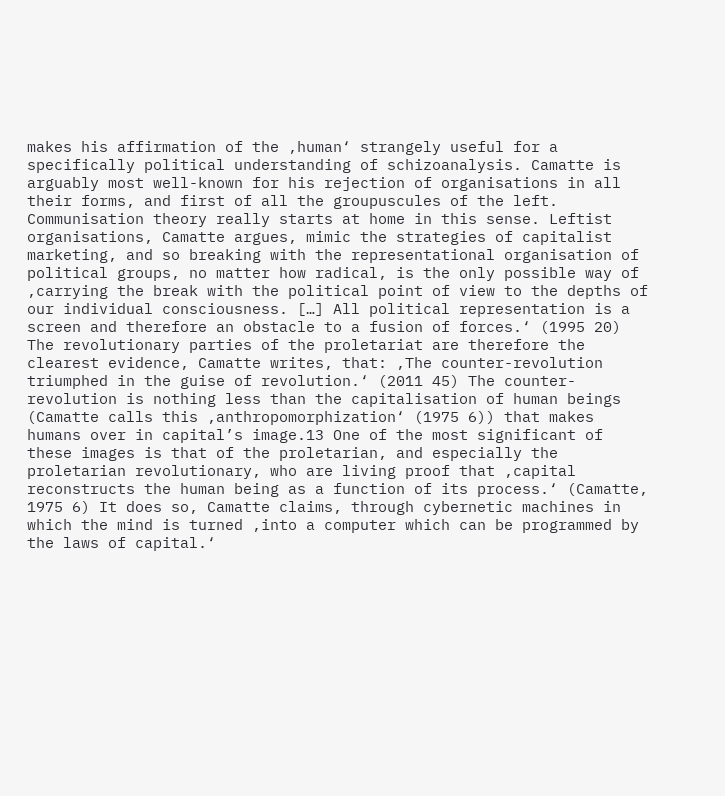makes his affirmation of the ‚human‘ strangely useful for a specifically political understanding of schizoanalysis. Camatte is arguably most well-known for his rejection of organisations in all their forms, and first of all the groupuscules of the left. Communisation theory really starts at home in this sense. Leftist organisations, Camatte argues, mimic the strategies of capitalist marketing, and so breaking with the representational organisation of political groups, no matter how radical, is the only possible way of ‚carrying the break with the political point of view to the depths of our individual consciousness. […] All political representation is a screen and therefore an obstacle to a fusion of forces.‘ (1995 20) The revolutionary parties of the proletariat are therefore the clearest evidence, Camatte writes, that: ‚The counter-revolution triumphed in the guise of revolution.‘ (2011 45) The counter-revolution is nothing less than the capitalisation of human beings (Camatte calls this ‚anthropomorphization‘ (1975 6)) that makes humans over in capital’s image.13 One of the most significant of these images is that of the proletarian, and especially the proletarian revolutionary, who are living proof that ‚capital reconstructs the human being as a function of its process.‘ (Camatte, 1975 6) It does so, Camatte claims, through cybernetic machines in which the mind is turned ‚into a computer which can be programmed by the laws of capital.‘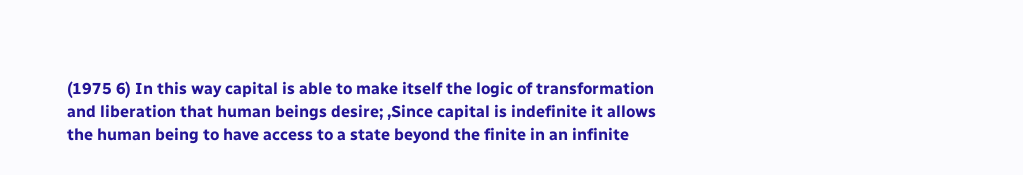(1975 6) In this way capital is able to make itself the logic of transformation and liberation that human beings desire; ‚Since capital is indefinite it allows the human being to have access to a state beyond the finite in an infinite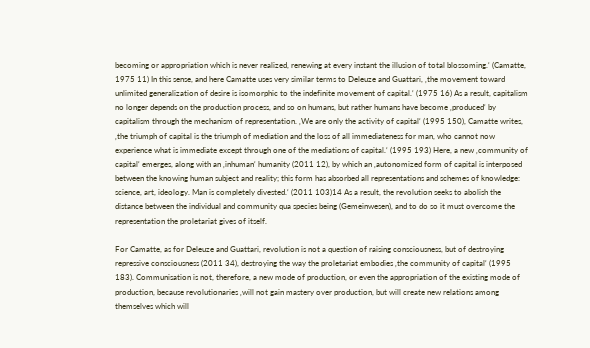becoming or appropriation which is never realized, renewing at every instant the illusion of total blossoming.‘ (Camatte, 1975 11) In this sense, and here Camatte uses very similar terms to Deleuze and Guattari, ‚the movement toward unlimited generalization of desire is isomorphic to the indefinite movement of capital.‘ (1975 16) As a result, capitalism no longer depends on the production process, and so on humans, but rather humans have become ‚produced‘ by capitalism through the mechanism of representation. ‚We are only the activity of capital‘ (1995 150), Camatte writes, ‚the triumph of capital is the triumph of mediation and the loss of all immediateness for man, who cannot now experience what is immediate except through one of the mediations of capital.‘ (1995 193) Here, a new ‚community of capital‘ emerges, along with an ‚inhuman‘ humanity (2011 12), by which an ‚autonomized form of capital is interposed between the knowing human subject and reality; this form has absorbed all representations and schemes of knowledge: science, art, ideology. Man is completely divested.‘ (2011 103)14 As a result, the revolution seeks to abolish the distance between the individual and community qua species being (Gemeinwesen), and to do so it must overcome the representation the proletariat gives of itself.

For Camatte, as for Deleuze and Guattari, revolution is not a question of raising consciousness, but of destroying repressive consciousness (2011 34), destroying the way the proletariat embodies ‚the community of capital‘ (1995 183). Communisation is not, therefore, a new mode of production, or even the appropriation of the existing mode of production, because revolutionaries ‚will not gain mastery over production, but will create new relations among themselves which will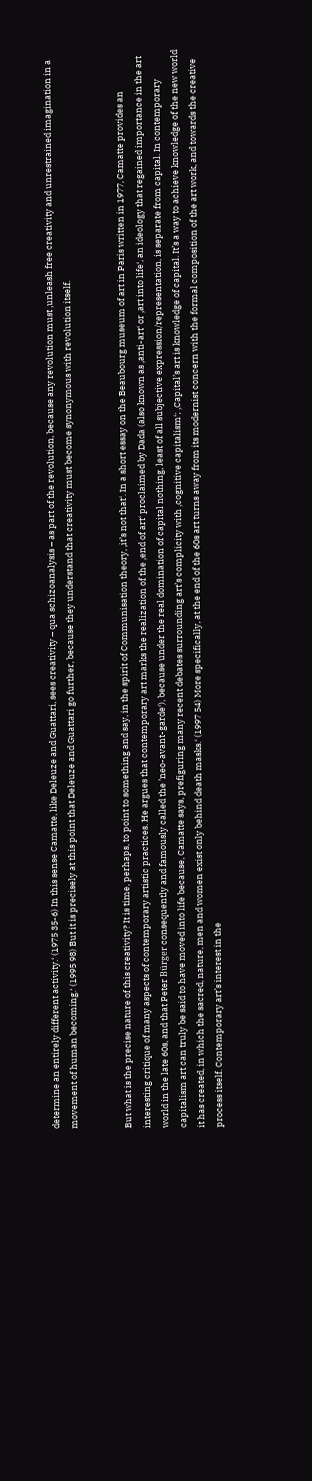determine an entirely different activity.‘ (1975 35-6) In this sense Camatte, like Deleuze and Guattari, sees creativity – qua schizoanalysis – as part of the revolution, because any revolution must ‚unleash free creativity and unrestrained imagination in a movement of human becoming.‘ (1995 98) But it is precisely at this point that Deleuze and Guattari go further, because they understand that creativity must become synonymous with revolution itself.


But what is the precise nature of this creativity? It is time, perhaps, to point to something and say, in the spirit of Communisation theory, ‚it’s not that‘. In a short essay on the Beaubourg museum of art in Paris written in 1977, Camatte provides an interesting critique of many aspects of contemporary artistic practices. He argues that contemporary art marks the realization of the ‚end of art‘ proclaimed by Dada (also known as ‚anti-art‘ or ‚art into life‘, an ideology that regained importance in the art world in the late 60s, and that Peter Bürger consequently and famously called the ’neo-avant-garde‘), because under the real domination of capital nothing, least of all subjective expression/representation, is separate from capital. In contemporary capitalism art can truly be said to have moved into life because, Camatte says, prefiguring many recent debates surrounding art’s complicity with ‚cognitive capitalism‘; ‚Capital’s art is knowledge of capital. It’s a way to achieve knowledge of the new world it has created, in which the sacred, nature, men and women exist only behind death masks.‘ (1997 54) More specifically, at the end of the 60s art turns away from its modernist concern with the formal composition of the art work, and towards the creative process itself. Contemporary art’s interest in the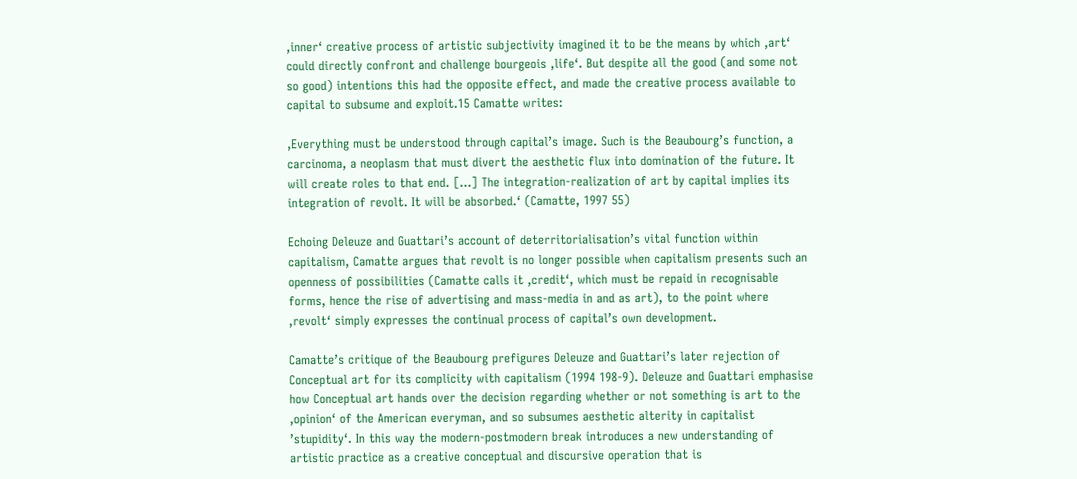‚inner‘ creative process of artistic subjectivity imagined it to be the means by which ‚art‘ could directly confront and challenge bourgeois ‚life‘. But despite all the good (and some not so good) intentions this had the opposite effect, and made the creative process available to capital to subsume and exploit.15 Camatte writes:

‚Everything must be understood through capital’s image. Such is the Beaubourg’s function, a carcinoma, a neoplasm that must divert the aesthetic flux into domination of the future. It will create roles to that end. […] The integration-realization of art by capital implies its integration of revolt. It will be absorbed.‘ (Camatte, 1997 55)

Echoing Deleuze and Guattari’s account of deterritorialisation’s vital function within capitalism, Camatte argues that revolt is no longer possible when capitalism presents such an openness of possibilities (Camatte calls it ‚credit‘, which must be repaid in recognisable forms, hence the rise of advertising and mass-media in and as art), to the point where ‚revolt‘ simply expresses the continual process of capital’s own development.

Camatte’s critique of the Beaubourg prefigures Deleuze and Guattari’s later rejection of Conceptual art for its complicity with capitalism (1994 198-9). Deleuze and Guattari emphasise how Conceptual art hands over the decision regarding whether or not something is art to the ‚opinion‘ of the American everyman, and so subsumes aesthetic alterity in capitalist ’stupidity‘. In this way the modern-postmodern break introduces a new understanding of artistic practice as a creative conceptual and discursive operation that is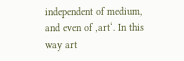independent of medium, and even of ‚art‘. In this way art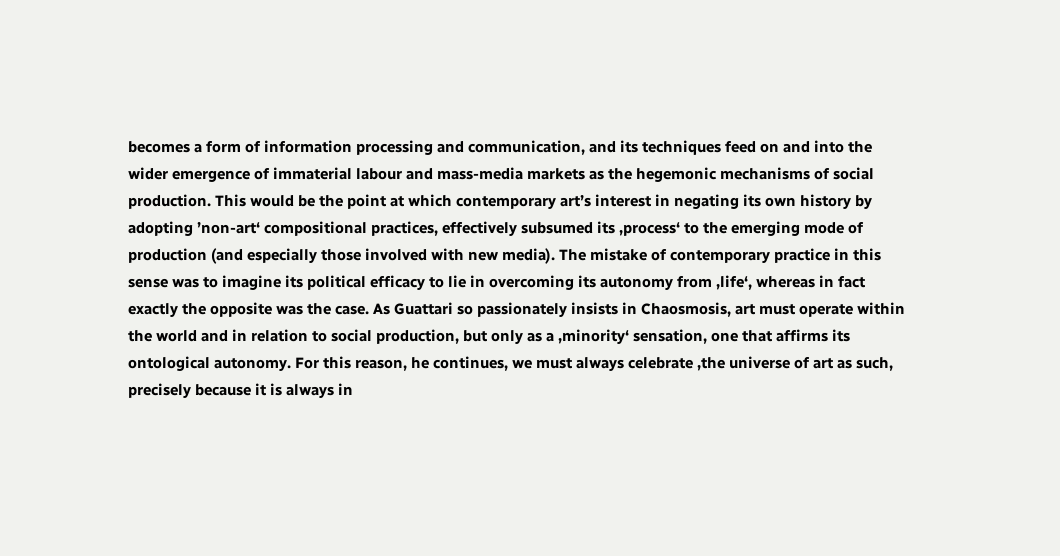becomes a form of information processing and communication, and its techniques feed on and into the wider emergence of immaterial labour and mass-media markets as the hegemonic mechanisms of social production. This would be the point at which contemporary art’s interest in negating its own history by adopting ’non-art‘ compositional practices, effectively subsumed its ‚process‘ to the emerging mode of production (and especially those involved with new media). The mistake of contemporary practice in this sense was to imagine its political efficacy to lie in overcoming its autonomy from ‚life‘, whereas in fact exactly the opposite was the case. As Guattari so passionately insists in Chaosmosis, art must operate within the world and in relation to social production, but only as a ‚minority‘ sensation, one that affirms its ontological autonomy. For this reason, he continues, we must always celebrate ‚the universe of art as such, precisely because it is always in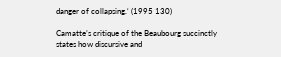danger of collapsing.‘ (1995 130)

Camatte’s critique of the Beaubourg succinctly states how discursive and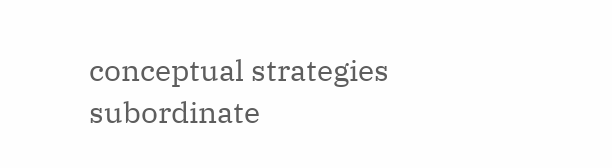conceptual strategies subordinate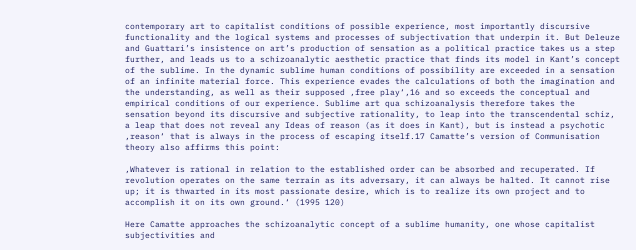contemporary art to capitalist conditions of possible experience, most importantly discursive functionality and the logical systems and processes of subjectivation that underpin it. But Deleuze and Guattari’s insistence on art’s production of sensation as a political practice takes us a step further, and leads us to a schizoanalytic aesthetic practice that finds its model in Kant’s concept of the sublime. In the dynamic sublime human conditions of possibility are exceeded in a sensation of an infinite material force. This experience evades the calculations of both the imagination and the understanding, as well as their supposed ‚free play‘,16 and so exceeds the conceptual and empirical conditions of our experience. Sublime art qua schizoanalysis therefore takes the sensation beyond its discursive and subjective rationality, to leap into the transcendental schiz, a leap that does not reveal any Ideas of reason (as it does in Kant), but is instead a psychotic ‚reason‘ that is always in the process of escaping itself.17 Camatte’s version of Communisation theory also affirms this point:

‚Whatever is rational in relation to the established order can be absorbed and recuperated. If revolution operates on the same terrain as its adversary, it can always be halted. It cannot rise up; it is thwarted in its most passionate desire, which is to realize its own project and to accomplish it on its own ground.‘ (1995 120)

Here Camatte approaches the schizoanalytic concept of a sublime humanity, one whose capitalist subjectivities and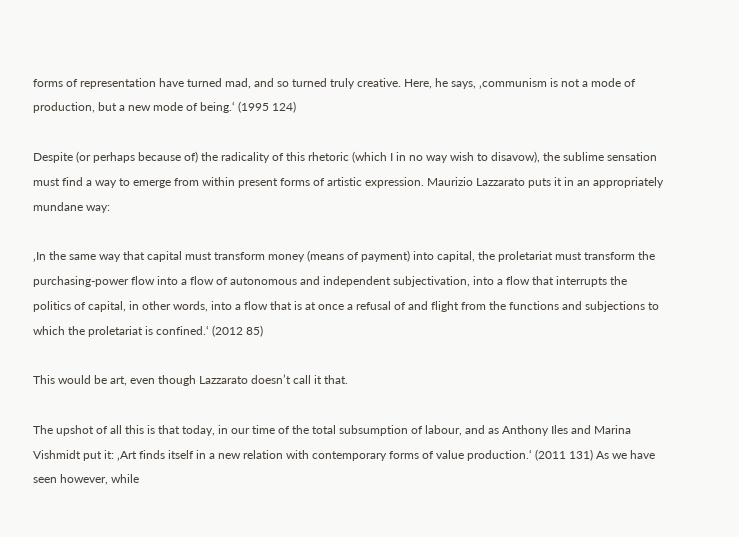forms of representation have turned mad, and so turned truly creative. Here, he says, ‚communism is not a mode of production, but a new mode of being.‘ (1995 124)

Despite (or perhaps because of) the radicality of this rhetoric (which I in no way wish to disavow), the sublime sensation must find a way to emerge from within present forms of artistic expression. Maurizio Lazzarato puts it in an appropriately mundane way:

‚In the same way that capital must transform money (means of payment) into capital, the proletariat must transform the purchasing-power flow into a flow of autonomous and independent subjectivation, into a flow that interrupts the politics of capital, in other words, into a flow that is at once a refusal of and flight from the functions and subjections to which the proletariat is confined.‘ (2012 85)

This would be art, even though Lazzarato doesn’t call it that.

The upshot of all this is that today, in our time of the total subsumption of labour, and as Anthony Iles and Marina Vishmidt put it: ‚Art finds itself in a new relation with contemporary forms of value production.‘ (2011 131) As we have seen however, while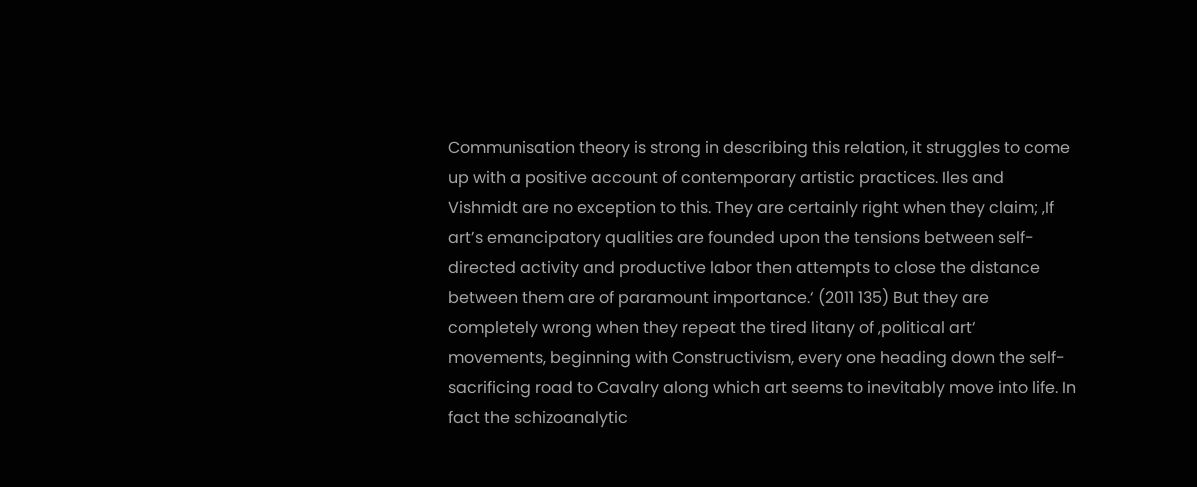Communisation theory is strong in describing this relation, it struggles to come up with a positive account of contemporary artistic practices. Iles and Vishmidt are no exception to this. They are certainly right when they claim; ‚If art’s emancipatory qualities are founded upon the tensions between self-directed activity and productive labor then attempts to close the distance between them are of paramount importance.‘ (2011 135) But they are completely wrong when they repeat the tired litany of ‚political art‘ movements, beginning with Constructivism, every one heading down the self-sacrificing road to Cavalry along which art seems to inevitably move into life. In fact the schizoanalytic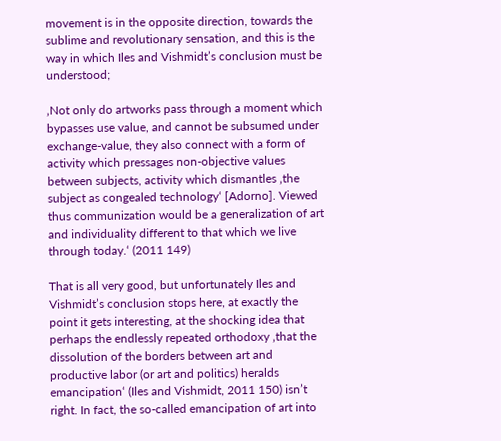movement is in the opposite direction, towards the sublime and revolutionary sensation, and this is the way in which Iles and Vishmidt’s conclusion must be understood;

‚Not only do artworks pass through a moment which bypasses use value, and cannot be subsumed under exchange-value, they also connect with a form of activity which pressages non-objective values between subjects, activity which dismantles ‚the subject as congealed technology‘ [Adorno]. Viewed thus communization would be a generalization of art and individuality different to that which we live through today.‘ (2011 149)

That is all very good, but unfortunately Iles and Vishmidt’s conclusion stops here, at exactly the point it gets interesting, at the shocking idea that perhaps the endlessly repeated orthodoxy ‚that the dissolution of the borders between art and productive labor (or art and politics) heralds emancipation‘ (Iles and Vishmidt, 2011 150) isn’t right. In fact, the so-called emancipation of art into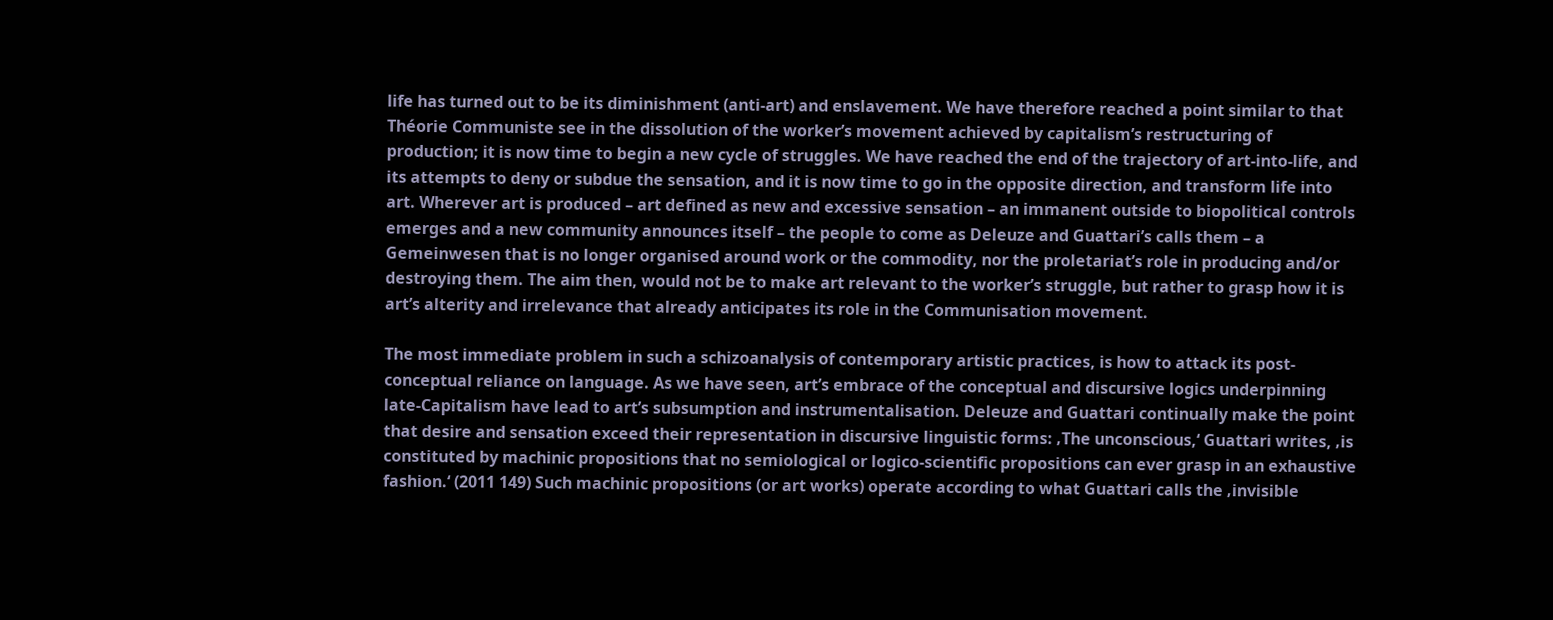life has turned out to be its diminishment (anti-art) and enslavement. We have therefore reached a point similar to that Théorie Communiste see in the dissolution of the worker’s movement achieved by capitalism’s restructuring of production; it is now time to begin a new cycle of struggles. We have reached the end of the trajectory of art-into-life, and its attempts to deny or subdue the sensation, and it is now time to go in the opposite direction, and transform life into art. Wherever art is produced – art defined as new and excessive sensation – an immanent outside to biopolitical controls emerges and a new community announces itself – the people to come as Deleuze and Guattari’s calls them – a Gemeinwesen that is no longer organised around work or the commodity, nor the proletariat’s role in producing and/or destroying them. The aim then, would not be to make art relevant to the worker’s struggle, but rather to grasp how it is art’s alterity and irrelevance that already anticipates its role in the Communisation movement.

The most immediate problem in such a schizoanalysis of contemporary artistic practices, is how to attack its post-conceptual reliance on language. As we have seen, art’s embrace of the conceptual and discursive logics underpinning late-Capitalism have lead to art’s subsumption and instrumentalisation. Deleuze and Guattari continually make the point that desire and sensation exceed their representation in discursive linguistic forms: ‚The unconscious,‘ Guattari writes, ‚is constituted by machinic propositions that no semiological or logico-scientific propositions can ever grasp in an exhaustive fashion.‘ (2011 149) Such machinic propositions (or art works) operate according to what Guattari calls the ‚invisible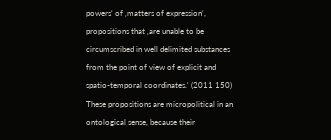powers‘ of ‚matters of expression‘, propositions that ‚are unable to be circumscribed in well delimited substances from the point of view of explicit and spatio-temporal coordinates.‘ (2011 150) These propositions are micropolitical in an ontological sense, because their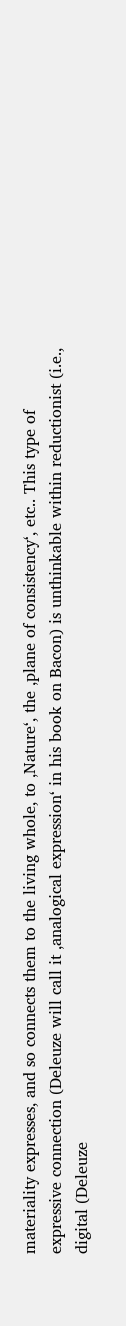materiality expresses, and so connects them to the living whole, to ‚Nature‘, the ‚plane of consistency‘, etc.. This type of expressive connection (Deleuze will call it ‚analogical expression‘ in his book on Bacon) is unthinkable within reductionist (i.e., digital (Deleuze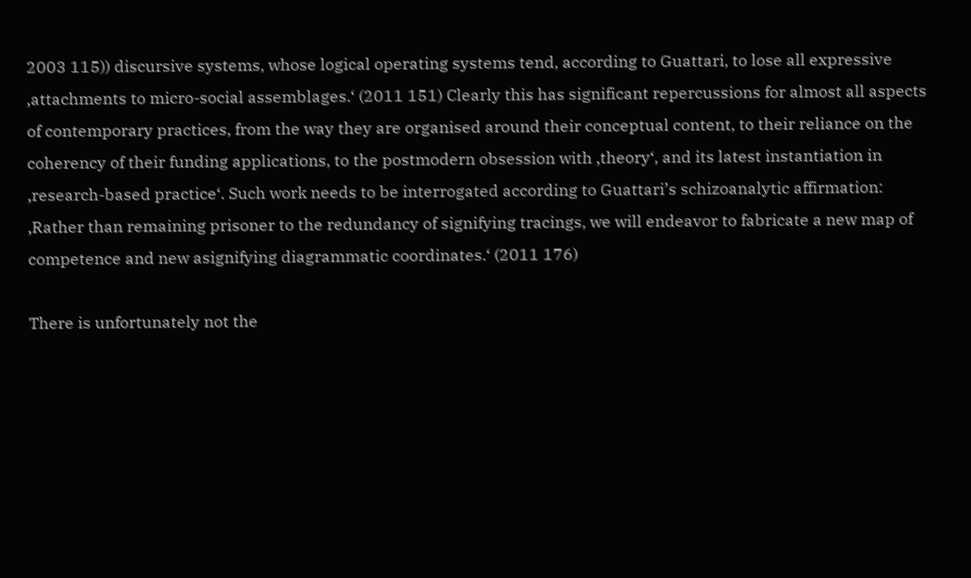2003 115)) discursive systems, whose logical operating systems tend, according to Guattari, to lose all expressive ‚attachments to micro-social assemblages.‘ (2011 151) Clearly this has significant repercussions for almost all aspects of contemporary practices, from the way they are organised around their conceptual content, to their reliance on the coherency of their funding applications, to the postmodern obsession with ‚theory‘, and its latest instantiation in ‚research-based practice‘. Such work needs to be interrogated according to Guattari’s schizoanalytic affirmation: ‚Rather than remaining prisoner to the redundancy of signifying tracings, we will endeavor to fabricate a new map of competence and new asignifying diagrammatic coordinates.‘ (2011 176)

There is unfortunately not the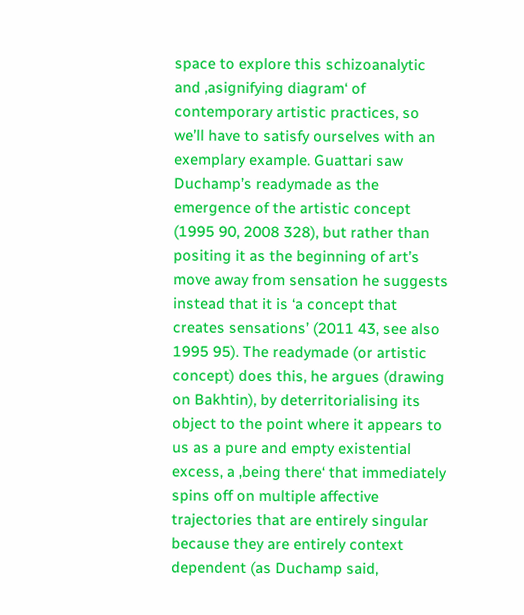space to explore this schizoanalytic and ‚asignifying diagram‘ of contemporary artistic practices, so we’ll have to satisfy ourselves with an exemplary example. Guattari saw Duchamp’s readymade as the emergence of the artistic concept (1995 90, 2008 328), but rather than positing it as the beginning of art’s move away from sensation he suggests instead that it is ‘a concept that creates sensations’ (2011 43, see also 1995 95). The readymade (or artistic concept) does this, he argues (drawing on Bakhtin), by deterritorialising its object to the point where it appears to us as a pure and empty existential excess, a ‚being there‘ that immediately spins off on multiple affective trajectories that are entirely singular because they are entirely context dependent (as Duchamp said,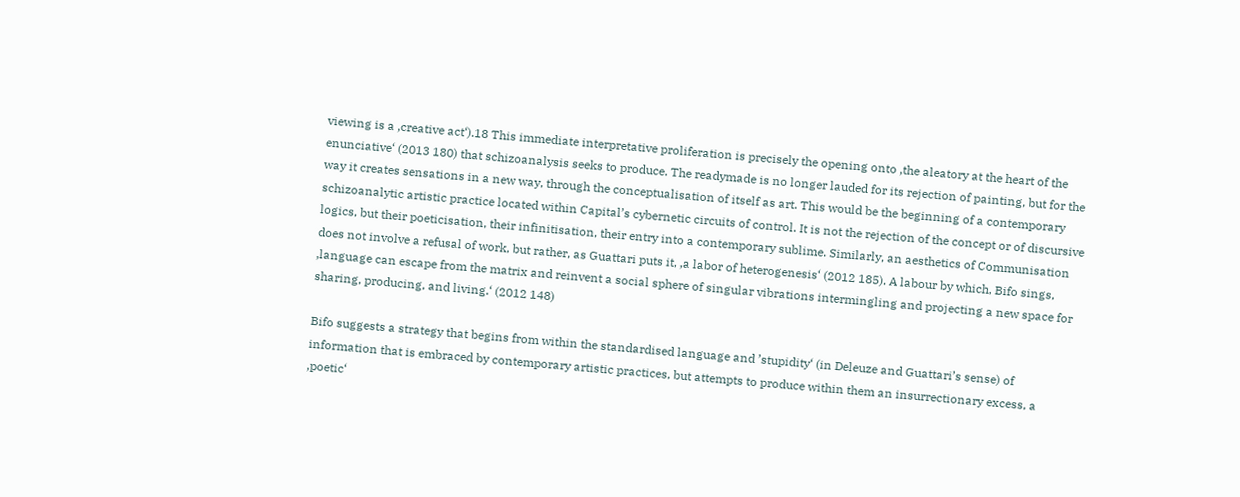viewing is a ‚creative act‘).18 This immediate interpretative proliferation is precisely the opening onto ‚the aleatory at the heart of the enunciative‘ (2013 180) that schizoanalysis seeks to produce. The readymade is no longer lauded for its rejection of painting, but for the way it creates sensations in a new way, through the conceptualisation of itself as art. This would be the beginning of a contemporary schizoanalytic artistic practice located within Capital’s cybernetic circuits of control. It is not the rejection of the concept or of discursive logics, but their poeticisation, their infinitisation, their entry into a contemporary sublime. Similarly, an aesthetics of Communisation does not involve a refusal of work, but rather, as Guattari puts it, ‚a labor of heterogenesis‘ (2012 185). A labour by which, Bifo sings, ‚language can escape from the matrix and reinvent a social sphere of singular vibrations intermingling and projecting a new space for sharing, producing, and living.‘ (2012 148)

Bifo suggests a strategy that begins from within the standardised language and ’stupidity‘ (in Deleuze and Guattari’s sense) of information that is embraced by contemporary artistic practices, but attempts to produce within them an insurrectionary excess, a ‚poetic‘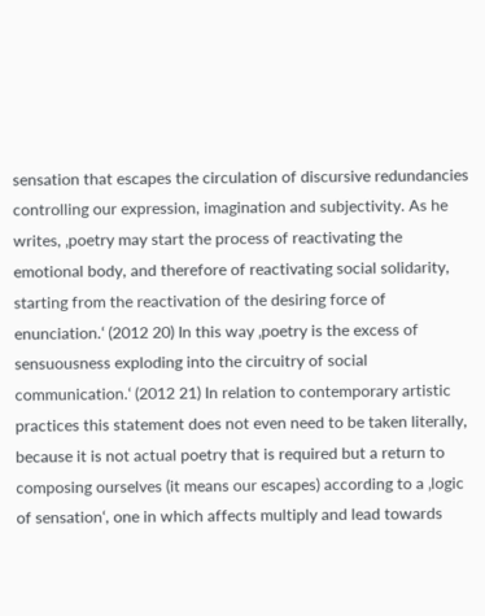sensation that escapes the circulation of discursive redundancies controlling our expression, imagination and subjectivity. As he writes, ‚poetry may start the process of reactivating the emotional body, and therefore of reactivating social solidarity, starting from the reactivation of the desiring force of enunciation.‘ (2012 20) In this way ‚poetry is the excess of sensuousness exploding into the circuitry of social communication.‘ (2012 21) In relation to contemporary artistic practices this statement does not even need to be taken literally, because it is not actual poetry that is required but a return to composing ourselves (it means our escapes) according to a ‚logic of sensation‘, one in which affects multiply and lead towards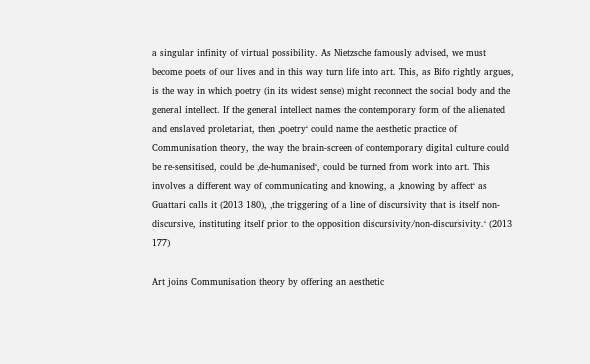a singular infinity of virtual possibility. As Nietzsche famously advised, we must become poets of our lives and in this way turn life into art. This, as Bifo rightly argues, is the way in which poetry (in its widest sense) might reconnect the social body and the general intellect. If the general intellect names the contemporary form of the alienated and enslaved proletariat, then ‚poetry‘ could name the aesthetic practice of Communisation theory, the way the brain-screen of contemporary digital culture could be re-sensitised, could be ‚de-humanised‘, could be turned from work into art. This involves a different way of communicating and knowing, a ‚knowing by affect‘ as Guattari calls it (2013 180), ‚the triggering of a line of discursivity that is itself non-discursive, instituting itself prior to the opposition discursivity/non-discursivity.‘ (2013 177)

Art joins Communisation theory by offering an aesthetic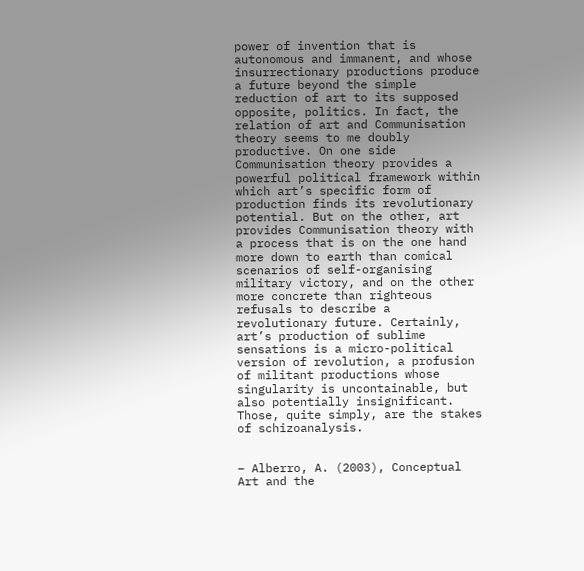power of invention that is autonomous and immanent, and whose insurrectionary productions produce a future beyond the simple reduction of art to its supposed opposite, politics. In fact, the relation of art and Communisation theory seems to me doubly productive. On one side Communisation theory provides a powerful political framework within which art’s specific form of production finds its revolutionary potential. But on the other, art provides Communisation theory with a process that is on the one hand more down to earth than comical scenarios of self-organising military victory, and on the other more concrete than righteous refusals to describe a revolutionary future. Certainly, art’s production of sublime sensations is a micro-political version of revolution, a profusion of militant productions whose singularity is uncontainable, but also potentially insignificant. Those, quite simply, are the stakes of schizoanalysis.


– Alberro, A. (2003), Conceptual Art and the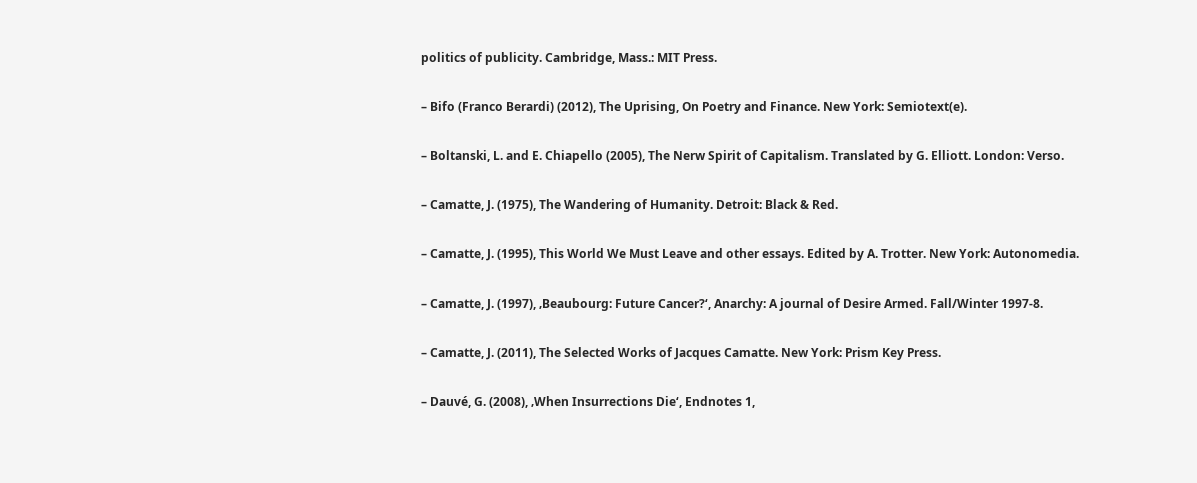politics of publicity. Cambridge, Mass.: MIT Press.

– Bifo (Franco Berardi) (2012), The Uprising, On Poetry and Finance. New York: Semiotext(e).

– Boltanski, L. and E. Chiapello (2005), The Nerw Spirit of Capitalism. Translated by G. Elliott. London: Verso.

– Camatte, J. (1975), The Wandering of Humanity. Detroit: Black & Red.

– Camatte, J. (1995), This World We Must Leave and other essays. Edited by A. Trotter. New York: Autonomedia.

– Camatte, J. (1997), ‚Beaubourg: Future Cancer?‘, Anarchy: A journal of Desire Armed. Fall/Winter 1997-8.

– Camatte, J. (2011), The Selected Works of Jacques Camatte. New York: Prism Key Press.

– Dauvé, G. (2008), ‚When Insurrections Die‘, Endnotes 1,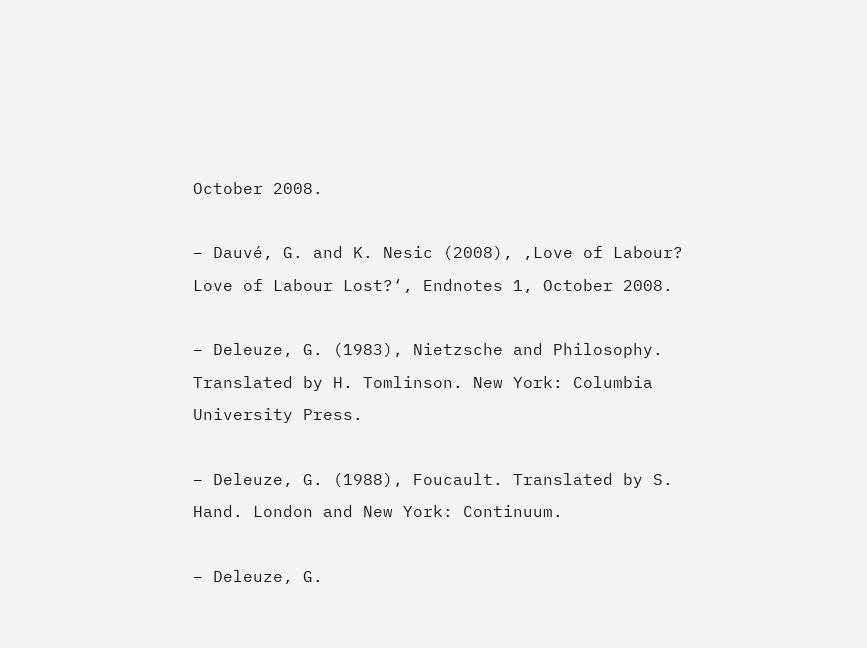October 2008.

– Dauvé, G. and K. Nesic (2008), ‚Love of Labour? Love of Labour Lost?‘, Endnotes 1, October 2008.

– Deleuze, G. (1983), Nietzsche and Philosophy. Translated by H. Tomlinson. New York: Columbia University Press.

– Deleuze, G. (1988), Foucault. Translated by S. Hand. London and New York: Continuum.

– Deleuze, G.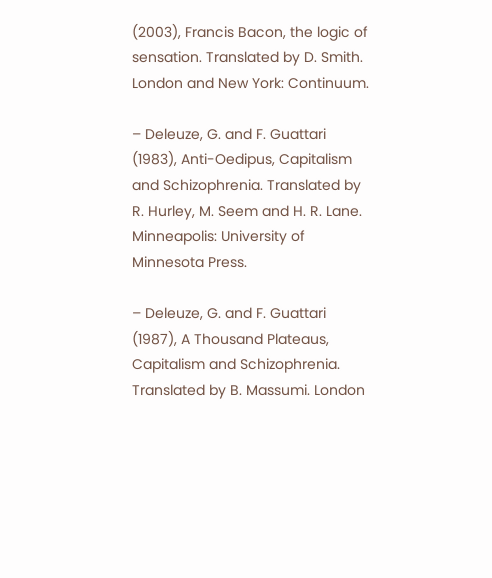(2003), Francis Bacon, the logic of sensation. Translated by D. Smith. London and New York: Continuum.

– Deleuze, G. and F. Guattari (1983), Anti-Oedipus, Capitalism and Schizophrenia. Translated by R. Hurley, M. Seem and H. R. Lane. Minneapolis: University of Minnesota Press.

– Deleuze, G. and F. Guattari (1987), A Thousand Plateaus, Capitalism and Schizophrenia. Translated by B. Massumi. London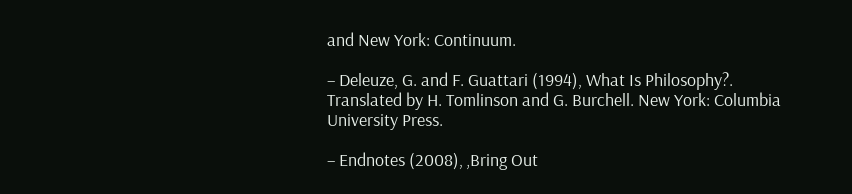and New York: Continuum.

– Deleuze, G. and F. Guattari (1994), What Is Philosophy?. Translated by H. Tomlinson and G. Burchell. New York: Columbia University Press.

– Endnotes (2008), ‚Bring Out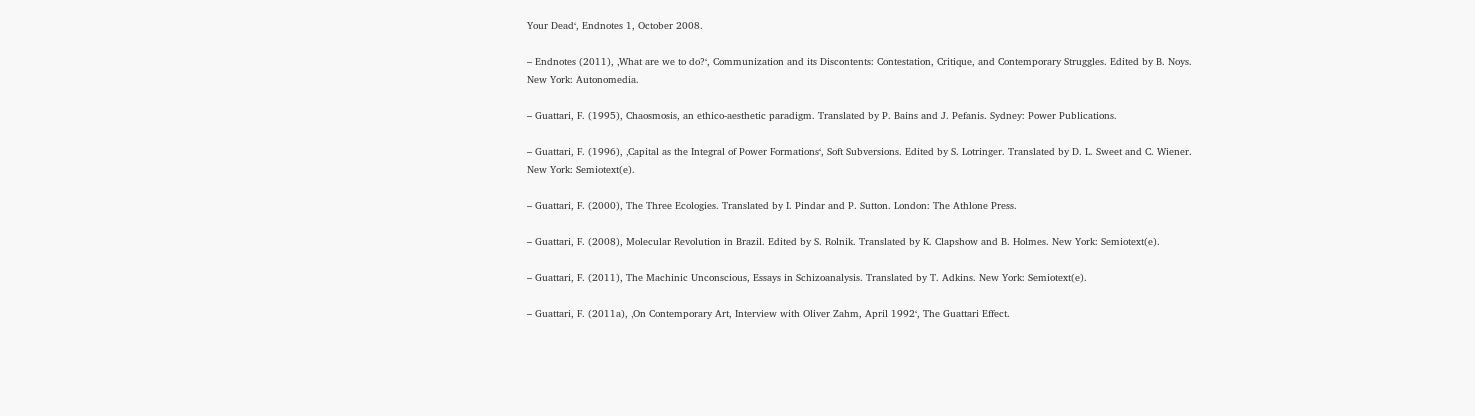Your Dead‘, Endnotes 1, October 2008.

– Endnotes (2011), ‚What are we to do?‘, Communization and its Discontents: Contestation, Critique, and Contemporary Struggles. Edited by B. Noys. New York: Autonomedia.

– Guattari, F. (1995), Chaosmosis, an ethico-aesthetic paradigm. Translated by P. Bains and J. Pefanis. Sydney: Power Publications.

– Guattari, F. (1996), ‚Capital as the Integral of Power Formations‘, Soft Subversions. Edited by S. Lotringer. Translated by D. L. Sweet and C. Wiener. New York: Semiotext(e).

– Guattari, F. (2000), The Three Ecologies. Translated by I. Pindar and P. Sutton. London: The Athlone Press.

– Guattari, F. (2008), Molecular Revolution in Brazil. Edited by S. Rolnik. Translated by K. Clapshow and B. Holmes. New York: Semiotext(e).

– Guattari, F. (2011), The Machinic Unconscious, Essays in Schizoanalysis. Translated by T. Adkins. New York: Semiotext(e).

– Guattari, F. (2011a), ‚On Contemporary Art, Interview with Oliver Zahm, April 1992‘, The Guattari Effect.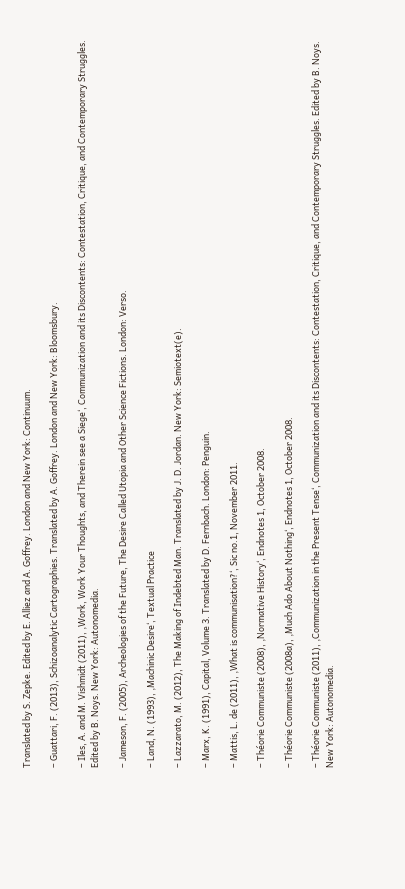Translated by S. Zepke. Edited by E. Alliez and A. Goffrey. London and New York: Continuum.

– Guattari, F. (2013), Schizoanalytic Cartographies. Translated by A. Goffrey. London and New York: Bloomsbury.

– Iles, A. and M. Vishmidt (2011), ‚Work, Work Your Thoughts, and Therein see a Siege‘, Communization and its Discontents: Contestation, Critique, and Contemporary Struggles. Edited by B. Noys. New York: Autonomedia.

– Jameson, F. (2005), Archeologies of the Future, The Desire Called Utopia and Other Science Fictions. London: Verso.

– Land, N. (1993), ‚Machinic Desire‘, Textual Practice

– Lazzarato, M. (2012), The Making of Indebted Man. Translated by J. D. Jordan. New York: Semiotext(e).

– Marx, K. (1991), Capital, Volume 3. Translated by D. Fernbach. London: Penguin.

– Mattis, L. de (2011), ‚What is communisation?‘, Sic no.1, November 2011.

– Théorie Communiste (2008), ‚Normative History‘, Endnotes 1, October 2008.

– Théorie Communiste (2008a), ‚Much Ado About Nothing‘, Endnotes 1, October 2008.

– Théorie Communiste (2011), ‚Communization in the Present Tense‘, Communization and its Discontents: Contestation, Critique, and Contemporary Struggles. Edited by B. Noys. New York: Autonomedia.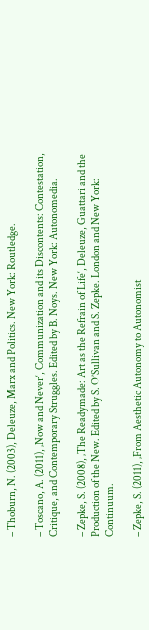– Thoburn, N. (2003), Deleuze, Marx and Politics. New York: Routledge.

– Toscano, A. (2011), ‚Now and Never‘, Communization and its Discontents: Contestation, Critique, and Contemporary Struggles. Edited by B. Noys. New York: Autonomedia.

– Zepke, S. (2008), ‚The Readymade: Art as the Refrain of Life‘, Deleuze, Guattari and the Production of the New. Edited by S. O’Sullivan and S. Zepke. London and New York: Continuum.

– Zepke, S. (2011), ‚From Aesthetic Autonomy to Autonomist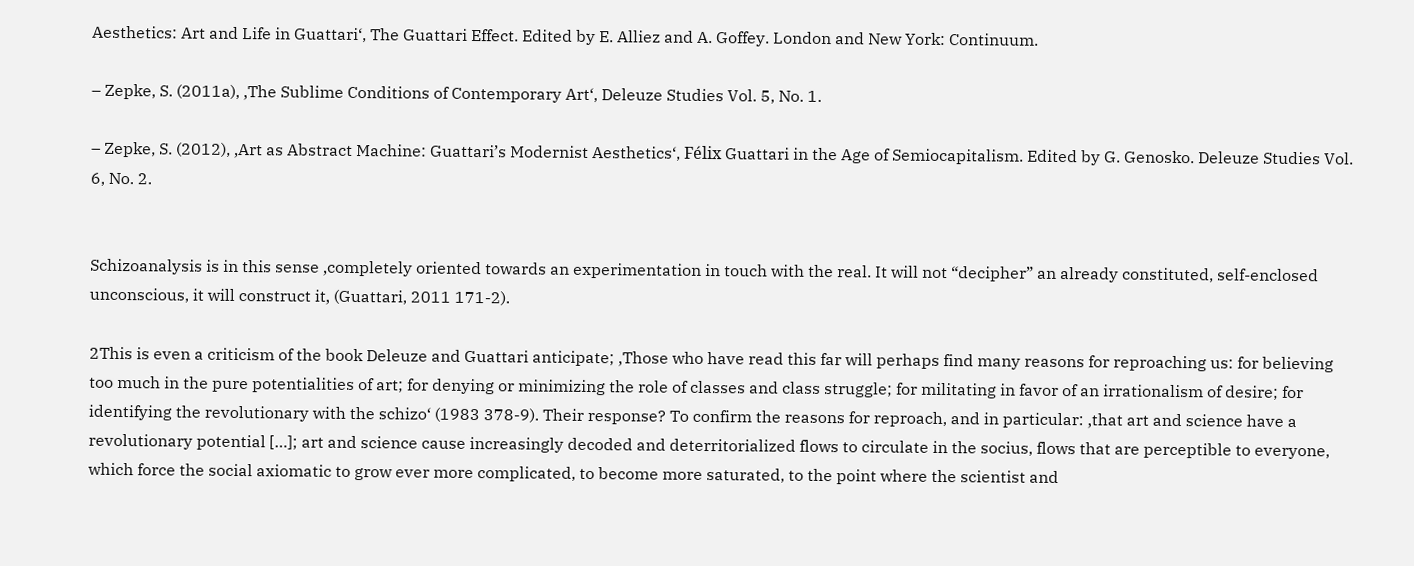Aesthetics: Art and Life in Guattari‘, The Guattari Effect. Edited by E. Alliez and A. Goffey. London and New York: Continuum.

– Zepke, S. (2011a), ‚The Sublime Conditions of Contemporary Art‘, Deleuze Studies Vol. 5, No. 1.

– Zepke, S. (2012), ‚Art as Abstract Machine: Guattari’s Modernist Aesthetics‘, Félix Guattari in the Age of Semiocapitalism. Edited by G. Genosko. Deleuze Studies Vol. 6, No. 2.


Schizoanalysis is in this sense ‚completely oriented towards an experimentation in touch with the real. It will not “decipher” an already constituted, self-enclosed unconscious, it will construct it‚ (Guattari, 2011 171-2).

2This is even a criticism of the book Deleuze and Guattari anticipate; ‚Those who have read this far will perhaps find many reasons for reproaching us: for believing too much in the pure potentialities of art; for denying or minimizing the role of classes and class struggle; for militating in favor of an irrationalism of desire; for identifying the revolutionary with the schizo‘ (1983 378-9). Their response? To confirm the reasons for reproach, and in particular: ‚that art and science have a revolutionary potential […]; art and science cause increasingly decoded and deterritorialized flows to circulate in the socius, flows that are perceptible to everyone, which force the social axiomatic to grow ever more complicated, to become more saturated, to the point where the scientist and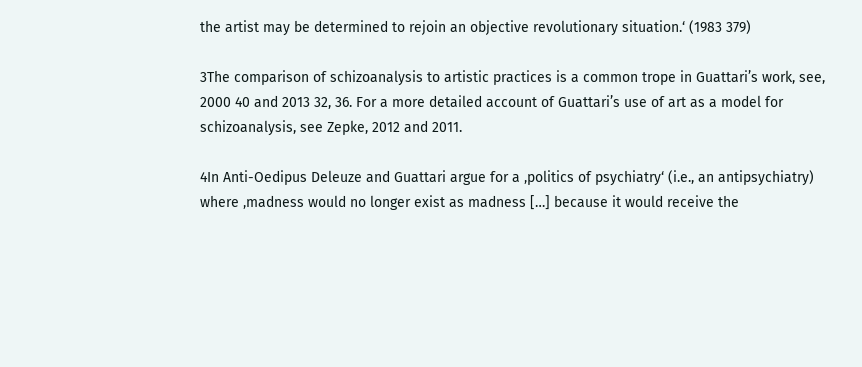the artist may be determined to rejoin an objective revolutionary situation.‘ (1983 379)

3The comparison of schizoanalysis to artistic practices is a common trope in Guattari’s work, see, 2000 40 and 2013 32, 36. For a more detailed account of Guattari’s use of art as a model for schizoanalysis, see Zepke, 2012 and 2011.

4In Anti-Oedipus Deleuze and Guattari argue for a ‚politics of psychiatry‘ (i.e., an antipsychiatry) where ‚madness would no longer exist as madness […] because it would receive the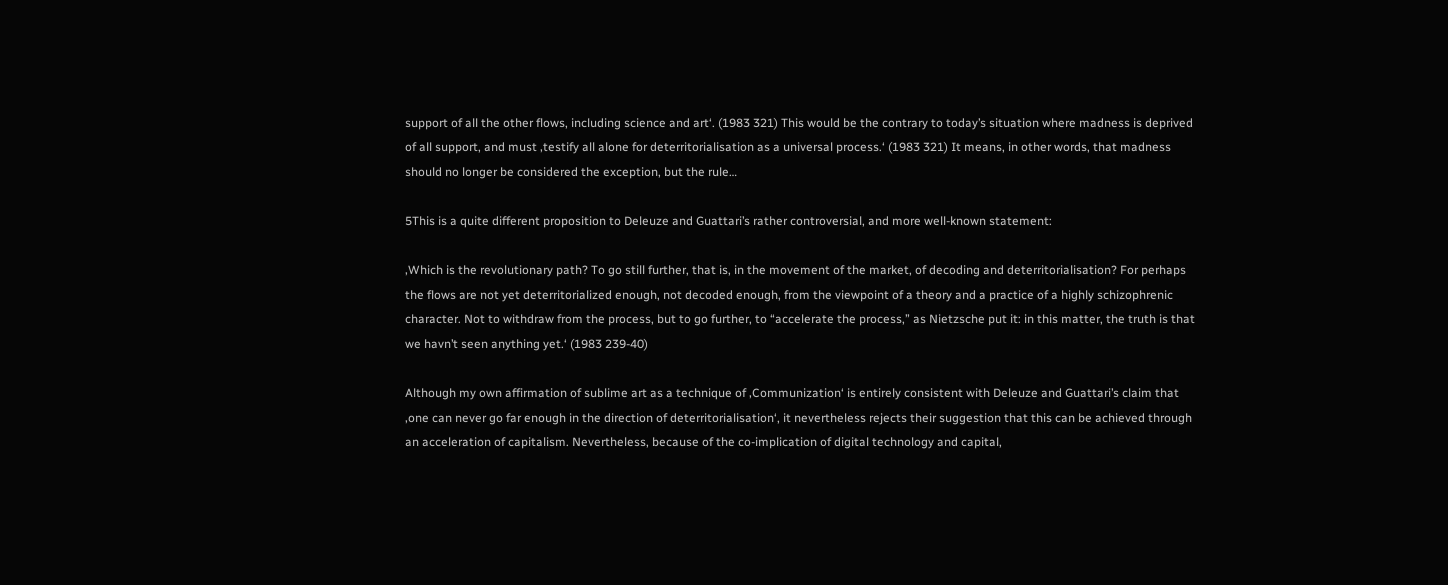support of all the other flows, including science and art‘. (1983 321) This would be the contrary to today’s situation where madness is deprived of all support, and must ‚testify all alone for deterritorialisation as a universal process.‘ (1983 321) It means, in other words, that madness should no longer be considered the exception, but the rule…

5This is a quite different proposition to Deleuze and Guattari’s rather controversial, and more well-known statement:

‚Which is the revolutionary path? To go still further, that is, in the movement of the market, of decoding and deterritorialisation? For perhaps the flows are not yet deterritorialized enough, not decoded enough, from the viewpoint of a theory and a practice of a highly schizophrenic character. Not to withdraw from the process, but to go further, to “accelerate the process,” as Nietzsche put it: in this matter, the truth is that we havn’t seen anything yet.‘ (1983 239-40)

Although my own affirmation of sublime art as a technique of ‚Communization‘ is entirely consistent with Deleuze and Guattari’s claim that ‚one can never go far enough in the direction of deterritorialisation‘, it nevertheless rejects their suggestion that this can be achieved through an acceleration of capitalism. Nevertheless, because of the co-implication of digital technology and capital,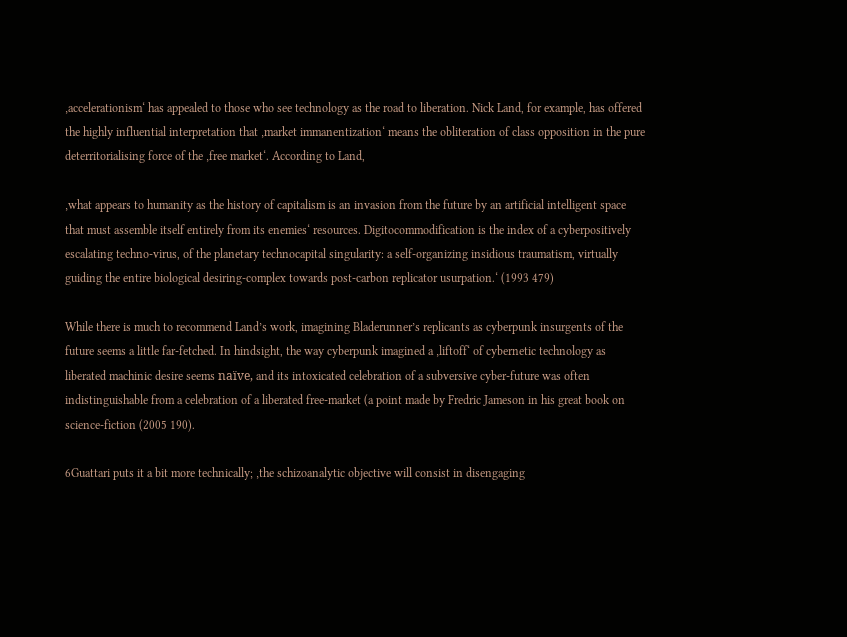‚accelerationism‘ has appealed to those who see technology as the road to liberation. Nick Land, for example, has offered the highly influential interpretation that ‚market immanentization‘ means the obliteration of class opposition in the pure deterritorialising force of the ‚free market‘. According to Land,

‚what appears to humanity as the history of capitalism is an invasion from the future by an artificial intelligent space that must assemble itself entirely from its enemies‘ resources. Digitocommodification is the index of a cyberpositively escalating techno-virus, of the planetary technocapital singularity: a self-organizing insidious traumatism, virtually guiding the entire biological desiring-complex towards post-carbon replicator usurpation.‘ (1993 479)

While there is much to recommend Land’s work, imagining Bladerunner’s replicants as cyberpunk insurgents of the future seems a little far-fetched. In hindsight, the way cyberpunk imagined a ‚liftoff‘ of cybernetic technology as liberated machinic desire seems naïve, and its intoxicated celebration of a subversive cyber-future was often indistinguishable from a celebration of a liberated free-market (a point made by Fredric Jameson in his great book on science-fiction (2005 190).

6Guattari puts it a bit more technically; ‚the schizoanalytic objective will consist in disengaging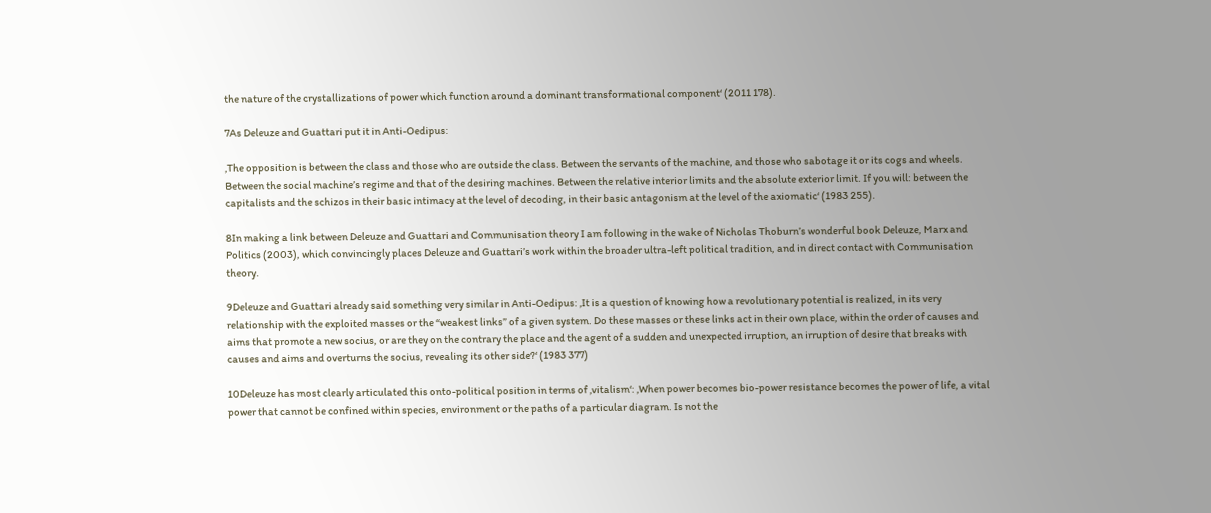the nature of the crystallizations of power which function around a dominant transformational component‘ (2011 178).

7As Deleuze and Guattari put it in Anti-Oedipus:

‚The opposition is between the class and those who are outside the class. Between the servants of the machine, and those who sabotage it or its cogs and wheels. Between the social machine’s regime and that of the desiring machines. Between the relative interior limits and the absolute exterior limit. If you will: between the capitalists and the schizos in their basic intimacy at the level of decoding, in their basic antagonism at the level of the axiomatic‘ (1983 255).

8In making a link between Deleuze and Guattari and Communisation theory I am following in the wake of Nicholas Thoburn’s wonderful book Deleuze, Marx and Politics (2003), which convincingly places Deleuze and Guattari’s work within the broader ultra-left political tradition, and in direct contact with Communisation theory.

9Deleuze and Guattari already said something very similar in Anti-Oedipus: ‚It is a question of knowing how a revolutionary potential is realized, in its very relationship with the exploited masses or the “weakest links” of a given system. Do these masses or these links act in their own place, within the order of causes and aims that promote a new socius, or are they on the contrary the place and the agent of a sudden and unexpected irruption, an irruption of desire that breaks with causes and aims and overturns the socius, revealing its other side?‘ (1983 377)

10Deleuze has most clearly articulated this onto-political position in terms of ‚vitalism‘: ‚When power becomes bio-power resistance becomes the power of life, a vital power that cannot be confined within species, environment or the paths of a particular diagram. Is not the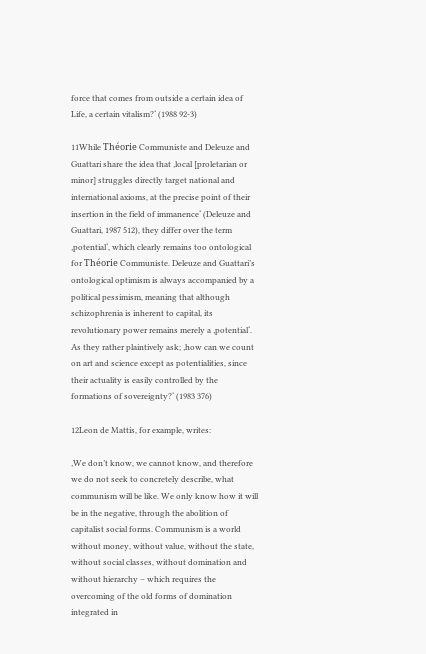force that comes from outside a certain idea of Life, a certain vitalism?‘ (1988 92-3)

11While Théorie Communiste and Deleuze and Guattari share the idea that ‚local [proletarian or minor] struggles directly target national and international axioms, at the precise point of their insertion in the field of immanence‘ (Deleuze and Guattari, 1987 512), they differ over the term ‚potential‘, which clearly remains too ontological for Théorie Communiste. Deleuze and Guattari’s ontological optimism is always accompanied by a political pessimism, meaning that although schizophrenia is inherent to capital, its revolutionary power remains merely a ‚potential‘. As they rather plaintively ask; ‚how can we count on art and science except as potentialities, since their actuality is easily controlled by the formations of sovereignty?‘ (1983 376)

12Leon de Mattis, for example, writes:

‚We don’t know, we cannot know, and therefore we do not seek to concretely describe, what communism will be like. We only know how it will be in the negative, through the abolition of capitalist social forms. Communism is a world without money, without value, without the state, without social classes, without domination and without hierarchy – which requires the overcoming of the old forms of domination integrated in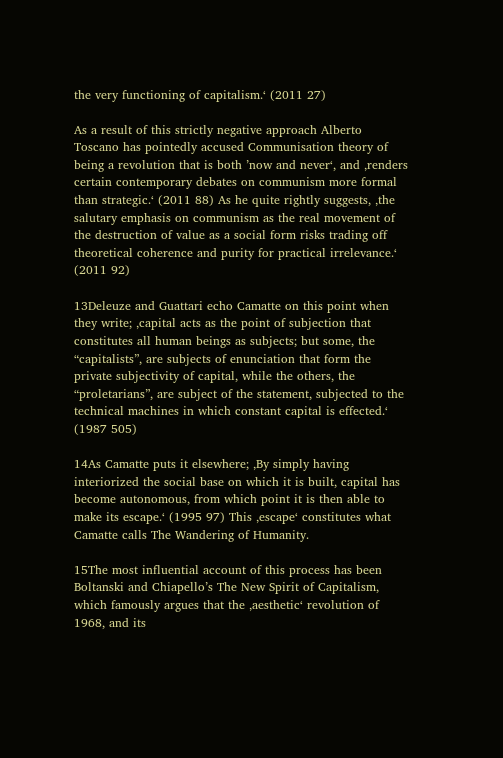the very functioning of capitalism.‘ (2011 27)

As a result of this strictly negative approach Alberto Toscano has pointedly accused Communisation theory of being a revolution that is both ’now and never‘, and ‚renders certain contemporary debates on communism more formal than strategic.‘ (2011 88) As he quite rightly suggests, ‚the salutary emphasis on communism as the real movement of the destruction of value as a social form risks trading off theoretical coherence and purity for practical irrelevance.‘ (2011 92)

13Deleuze and Guattari echo Camatte on this point when they write; ‚capital acts as the point of subjection that constitutes all human beings as subjects; but some, the “capitalists”, are subjects of enunciation that form the private subjectivity of capital, while the others, the “proletarians”, are subject of the statement, subjected to the technical machines in which constant capital is effected.‘ (1987 505)

14As Camatte puts it elsewhere; ‚By simply having interiorized the social base on which it is built, capital has become autonomous, from which point it is then able to make its escape.‘ (1995 97) This ‚escape‘ constitutes what Camatte calls The Wandering of Humanity.

15The most influential account of this process has been Boltanski and Chiapello’s The New Spirit of Capitalism, which famously argues that the ‚aesthetic‘ revolution of 1968, and its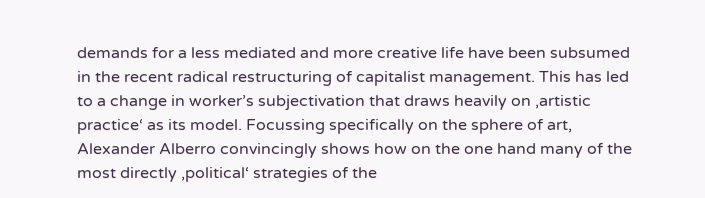demands for a less mediated and more creative life have been subsumed in the recent radical restructuring of capitalist management. This has led to a change in worker’s subjectivation that draws heavily on ‚artistic practice‘ as its model. Focussing specifically on the sphere of art, Alexander Alberro convincingly shows how on the one hand many of the most directly ‚political‘ strategies of the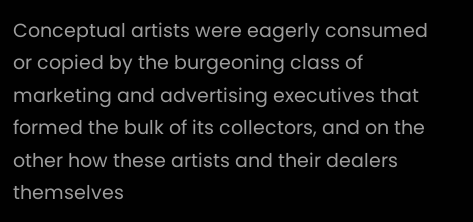Conceptual artists were eagerly consumed or copied by the burgeoning class of marketing and advertising executives that formed the bulk of its collectors, and on the other how these artists and their dealers themselves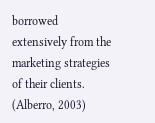borrowed extensively from the marketing strategies of their clients. (Alberro, 2003)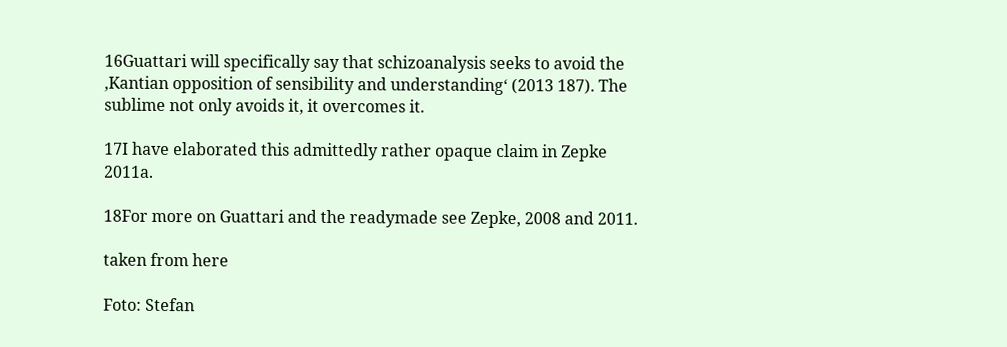16Guattari will specifically say that schizoanalysis seeks to avoid the ‚Kantian opposition of sensibility and understanding‘ (2013 187). The sublime not only avoids it, it overcomes it.

17I have elaborated this admittedly rather opaque claim in Zepke 2011a.

18For more on Guattari and the readymade see Zepke, 2008 and 2011.

taken from here

Foto: Stefan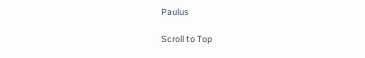Paulus

Scroll to Top